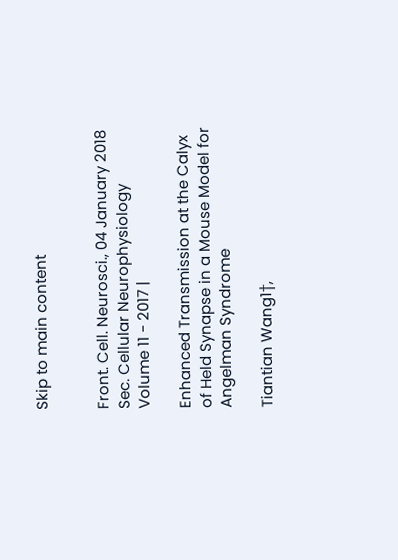Skip to main content


Front. Cell. Neurosci., 04 January 2018
Sec. Cellular Neurophysiology
Volume 11 - 2017 |

Enhanced Transmission at the Calyx of Held Synapse in a Mouse Model for Angelman Syndrome

Tiantian Wang1†,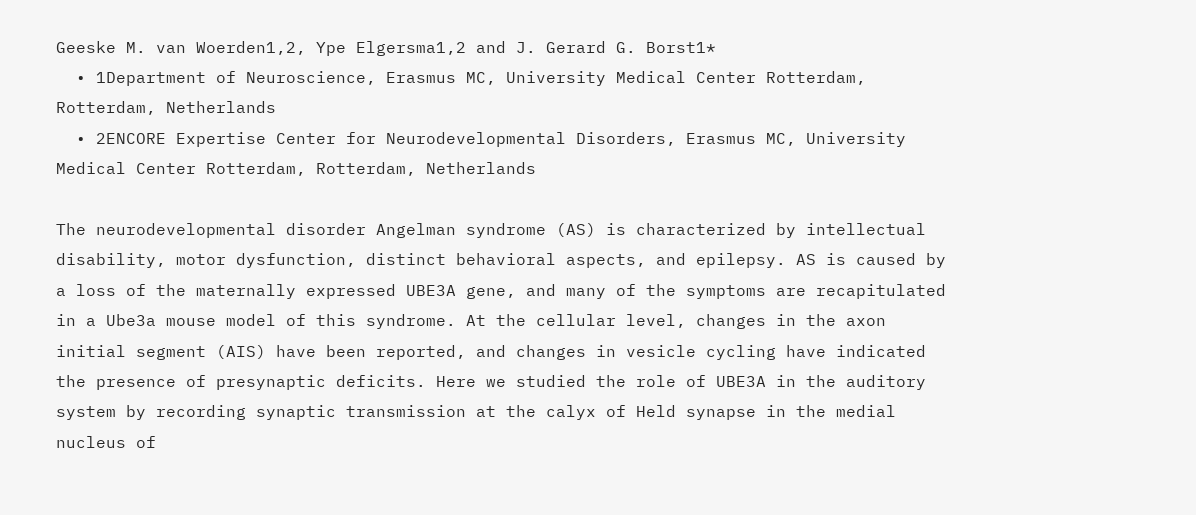Geeske M. van Woerden1,2, Ype Elgersma1,2 and J. Gerard G. Borst1*
  • 1Department of Neuroscience, Erasmus MC, University Medical Center Rotterdam, Rotterdam, Netherlands
  • 2ENCORE Expertise Center for Neurodevelopmental Disorders, Erasmus MC, University Medical Center Rotterdam, Rotterdam, Netherlands

The neurodevelopmental disorder Angelman syndrome (AS) is characterized by intellectual disability, motor dysfunction, distinct behavioral aspects, and epilepsy. AS is caused by a loss of the maternally expressed UBE3A gene, and many of the symptoms are recapitulated in a Ube3a mouse model of this syndrome. At the cellular level, changes in the axon initial segment (AIS) have been reported, and changes in vesicle cycling have indicated the presence of presynaptic deficits. Here we studied the role of UBE3A in the auditory system by recording synaptic transmission at the calyx of Held synapse in the medial nucleus of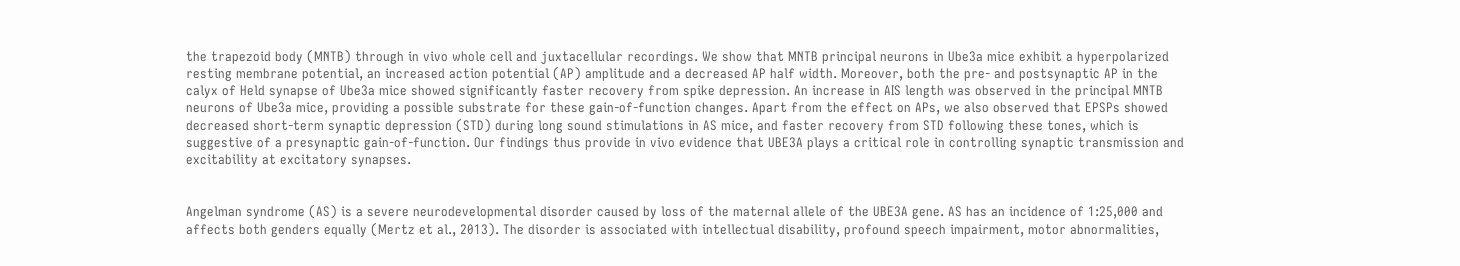the trapezoid body (MNTB) through in vivo whole cell and juxtacellular recordings. We show that MNTB principal neurons in Ube3a mice exhibit a hyperpolarized resting membrane potential, an increased action potential (AP) amplitude and a decreased AP half width. Moreover, both the pre- and postsynaptic AP in the calyx of Held synapse of Ube3a mice showed significantly faster recovery from spike depression. An increase in AIS length was observed in the principal MNTB neurons of Ube3a mice, providing a possible substrate for these gain-of-function changes. Apart from the effect on APs, we also observed that EPSPs showed decreased short-term synaptic depression (STD) during long sound stimulations in AS mice, and faster recovery from STD following these tones, which is suggestive of a presynaptic gain-of-function. Our findings thus provide in vivo evidence that UBE3A plays a critical role in controlling synaptic transmission and excitability at excitatory synapses.


Angelman syndrome (AS) is a severe neurodevelopmental disorder caused by loss of the maternal allele of the UBE3A gene. AS has an incidence of 1:25,000 and affects both genders equally (Mertz et al., 2013). The disorder is associated with intellectual disability, profound speech impairment, motor abnormalities,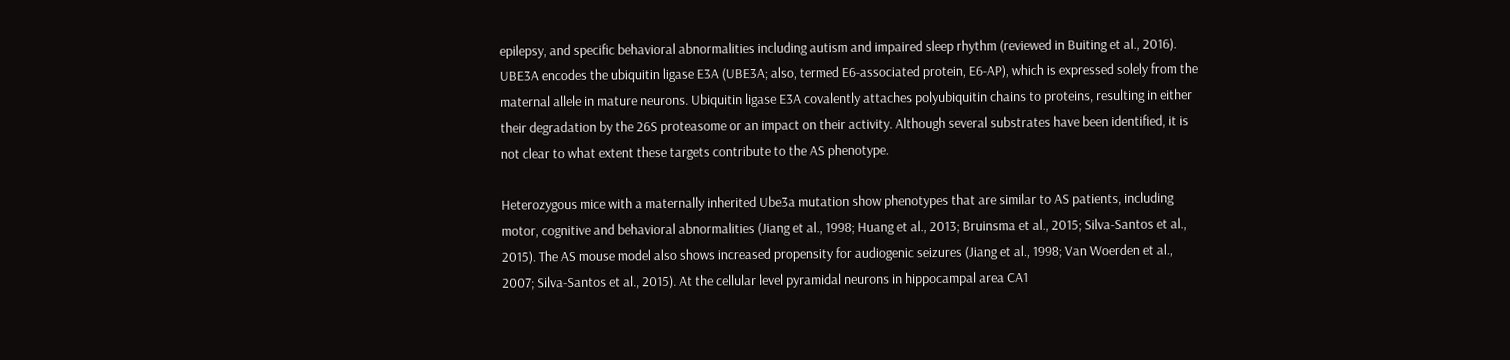epilepsy, and specific behavioral abnormalities including autism and impaired sleep rhythm (reviewed in Buiting et al., 2016). UBE3A encodes the ubiquitin ligase E3A (UBE3A; also, termed E6-associated protein, E6-AP), which is expressed solely from the maternal allele in mature neurons. Ubiquitin ligase E3A covalently attaches polyubiquitin chains to proteins, resulting in either their degradation by the 26S proteasome or an impact on their activity. Although several substrates have been identified, it is not clear to what extent these targets contribute to the AS phenotype.

Heterozygous mice with a maternally inherited Ube3a mutation show phenotypes that are similar to AS patients, including motor, cognitive and behavioral abnormalities (Jiang et al., 1998; Huang et al., 2013; Bruinsma et al., 2015; Silva-Santos et al., 2015). The AS mouse model also shows increased propensity for audiogenic seizures (Jiang et al., 1998; Van Woerden et al., 2007; Silva-Santos et al., 2015). At the cellular level pyramidal neurons in hippocampal area CA1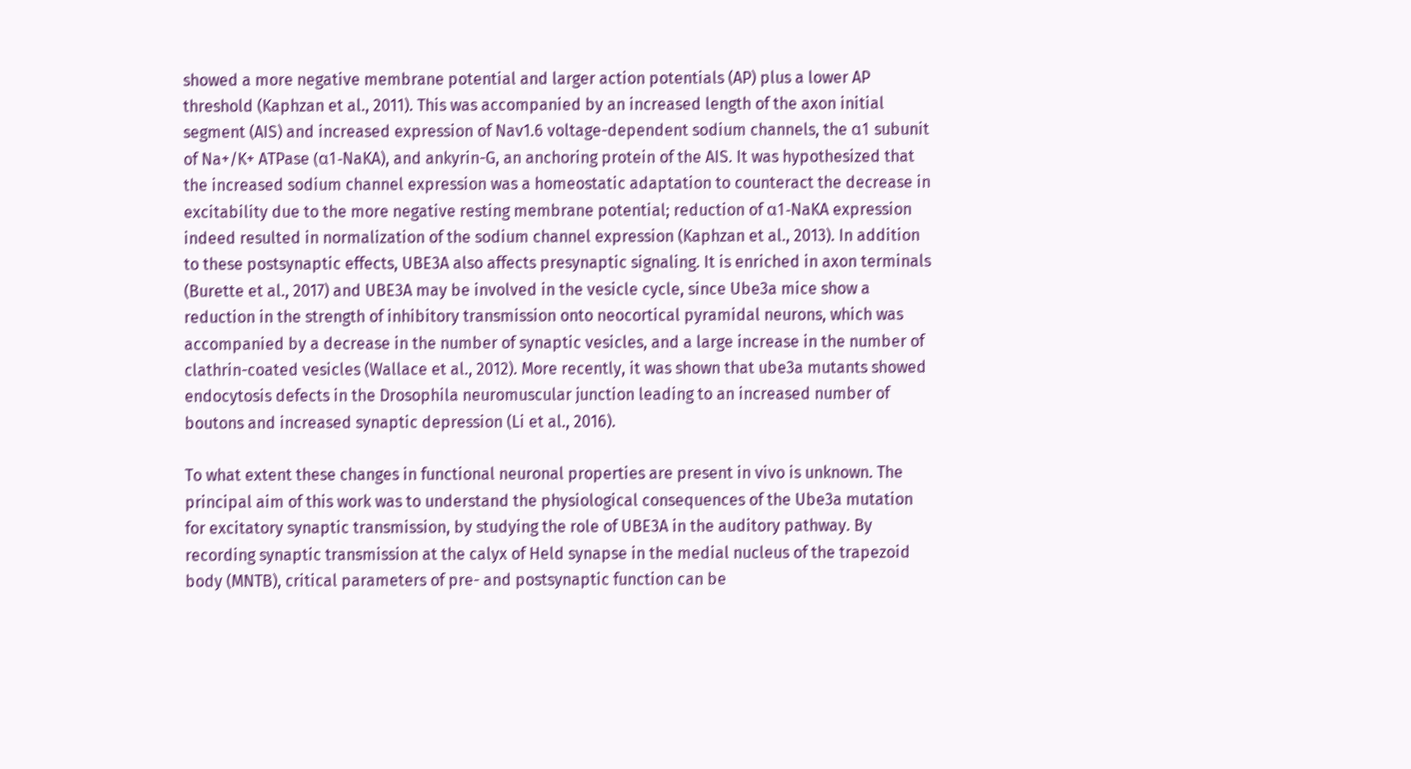showed a more negative membrane potential and larger action potentials (AP) plus a lower AP threshold (Kaphzan et al., 2011). This was accompanied by an increased length of the axon initial segment (AIS) and increased expression of Nav1.6 voltage-dependent sodium channels, the α1 subunit of Na+/K+ ATPase (α1-NaKA), and ankyrin-G, an anchoring protein of the AIS. It was hypothesized that the increased sodium channel expression was a homeostatic adaptation to counteract the decrease in excitability due to the more negative resting membrane potential; reduction of α1-NaKA expression indeed resulted in normalization of the sodium channel expression (Kaphzan et al., 2013). In addition to these postsynaptic effects, UBE3A also affects presynaptic signaling. It is enriched in axon terminals (Burette et al., 2017) and UBE3A may be involved in the vesicle cycle, since Ube3a mice show a reduction in the strength of inhibitory transmission onto neocortical pyramidal neurons, which was accompanied by a decrease in the number of synaptic vesicles, and a large increase in the number of clathrin-coated vesicles (Wallace et al., 2012). More recently, it was shown that ube3a mutants showed endocytosis defects in the Drosophila neuromuscular junction leading to an increased number of boutons and increased synaptic depression (Li et al., 2016).

To what extent these changes in functional neuronal properties are present in vivo is unknown. The principal aim of this work was to understand the physiological consequences of the Ube3a mutation for excitatory synaptic transmission, by studying the role of UBE3A in the auditory pathway. By recording synaptic transmission at the calyx of Held synapse in the medial nucleus of the trapezoid body (MNTB), critical parameters of pre- and postsynaptic function can be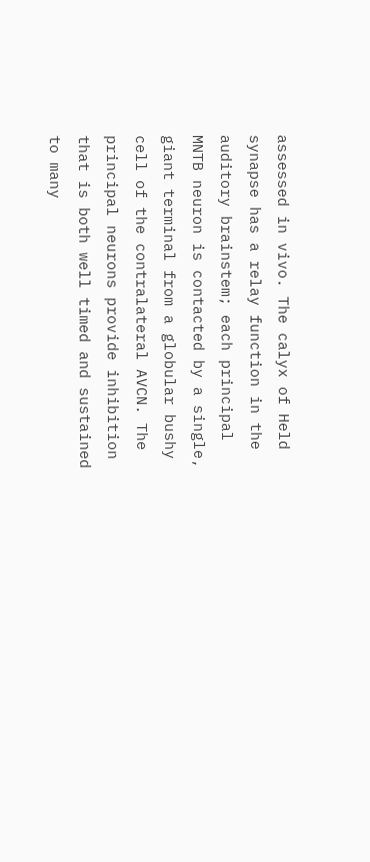assessed in vivo. The calyx of Held synapse has a relay function in the auditory brainstem; each principal MNTB neuron is contacted by a single, giant terminal from a globular bushy cell of the contralateral AVCN. The principal neurons provide inhibition that is both well timed and sustained to many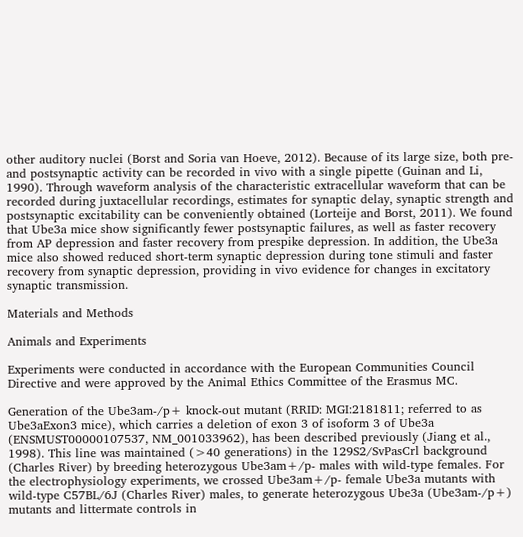other auditory nuclei (Borst and Soria van Hoeve, 2012). Because of its large size, both pre- and postsynaptic activity can be recorded in vivo with a single pipette (Guinan and Li, 1990). Through waveform analysis of the characteristic extracellular waveform that can be recorded during juxtacellular recordings, estimates for synaptic delay, synaptic strength and postsynaptic excitability can be conveniently obtained (Lorteije and Borst, 2011). We found that Ube3a mice show significantly fewer postsynaptic failures, as well as faster recovery from AP depression and faster recovery from prespike depression. In addition, the Ube3a mice also showed reduced short-term synaptic depression during tone stimuli and faster recovery from synaptic depression, providing in vivo evidence for changes in excitatory synaptic transmission.

Materials and Methods

Animals and Experiments

Experiments were conducted in accordance with the European Communities Council Directive and were approved by the Animal Ethics Committee of the Erasmus MC.

Generation of the Ube3am-/p+ knock-out mutant (RRID: MGI:2181811; referred to as Ube3aExon3 mice), which carries a deletion of exon 3 of isoform 3 of Ube3a (ENSMUST00000107537, NM_001033962), has been described previously (Jiang et al., 1998). This line was maintained (>40 generations) in the 129S2/SvPasCrl background (Charles River) by breeding heterozygous Ube3am+/p- males with wild-type females. For the electrophysiology experiments, we crossed Ube3am+/p- female Ube3a mutants with wild-type C57BL/6J (Charles River) males, to generate heterozygous Ube3a (Ube3am-/p+) mutants and littermate controls in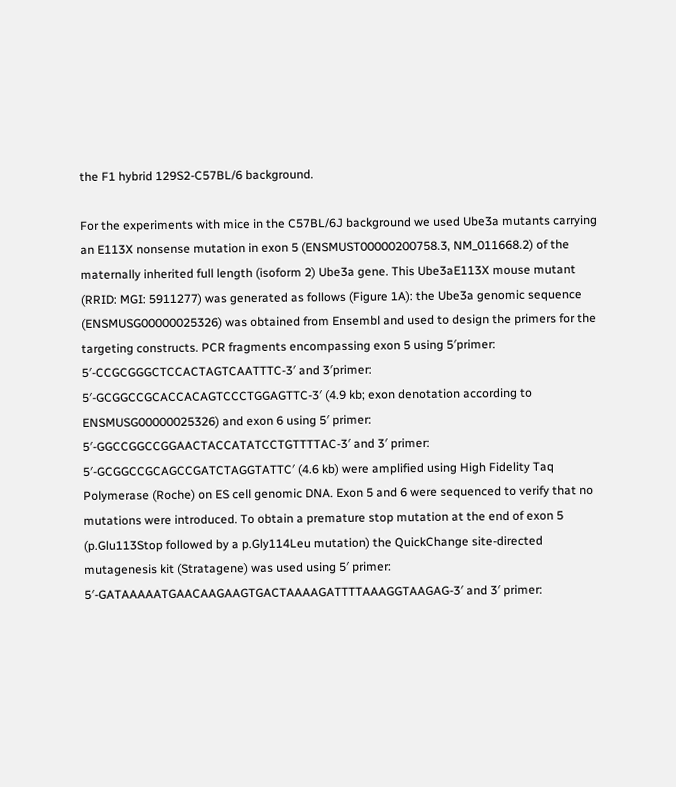the F1 hybrid 129S2-C57BL/6 background.

For the experiments with mice in the C57BL/6J background we used Ube3a mutants carrying an E113X nonsense mutation in exon 5 (ENSMUST00000200758.3, NM_011668.2) of the maternally inherited full length (isoform 2) Ube3a gene. This Ube3aE113X mouse mutant (RRID: MGI: 5911277) was generated as follows (Figure 1A): the Ube3a genomic sequence (ENSMUSG00000025326) was obtained from Ensembl and used to design the primers for the targeting constructs. PCR fragments encompassing exon 5 using 5′primer: 5′-CCGCGGGCTCCACTAGTCAATTTC-3′ and 3′primer: 5′-GCGGCCGCACCACAGTCCCTGGAGTTC-3′ (4.9 kb; exon denotation according to ENSMUSG00000025326) and exon 6 using 5′ primer: 5′-GGCCGGCCGGAACTACCATATCCTGTTTTAC-3′ and 3′ primer: 5′-GCGGCCGCAGCCGATCTAGGTATTC′ (4.6 kb) were amplified using High Fidelity Taq Polymerase (Roche) on ES cell genomic DNA. Exon 5 and 6 were sequenced to verify that no mutations were introduced. To obtain a premature stop mutation at the end of exon 5 (p.Glu113Stop followed by a p.Gly114Leu mutation) the QuickChange site-directed mutagenesis kit (Stratagene) was used using 5′ primer: 5′-GATAAAAATGAACAAGAAGTGACTAAAAGATTTTAAAGGTAAGAG-3′ and 3′ primer: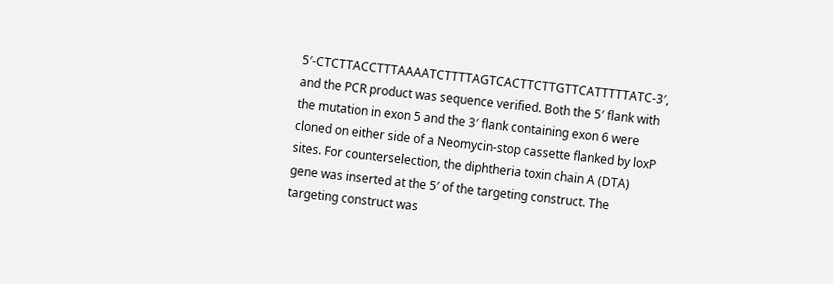5′-CTCTTACCTTTAAAATCTTTTAGTCACTTCTTGTTCATTTTTATC-3′, and the PCR product was sequence verified. Both the 5′ flank with the mutation in exon 5 and the 3′ flank containing exon 6 were cloned on either side of a Neomycin-stop cassette flanked by loxP sites. For counterselection, the diphtheria toxin chain A (DTA) gene was inserted at the 5′ of the targeting construct. The targeting construct was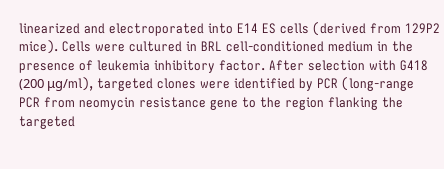linearized and electroporated into E14 ES cells (derived from 129P2 mice). Cells were cultured in BRL cell-conditioned medium in the presence of leukemia inhibitory factor. After selection with G418 (200 μg/ml), targeted clones were identified by PCR (long-range PCR from neomycin resistance gene to the region flanking the targeted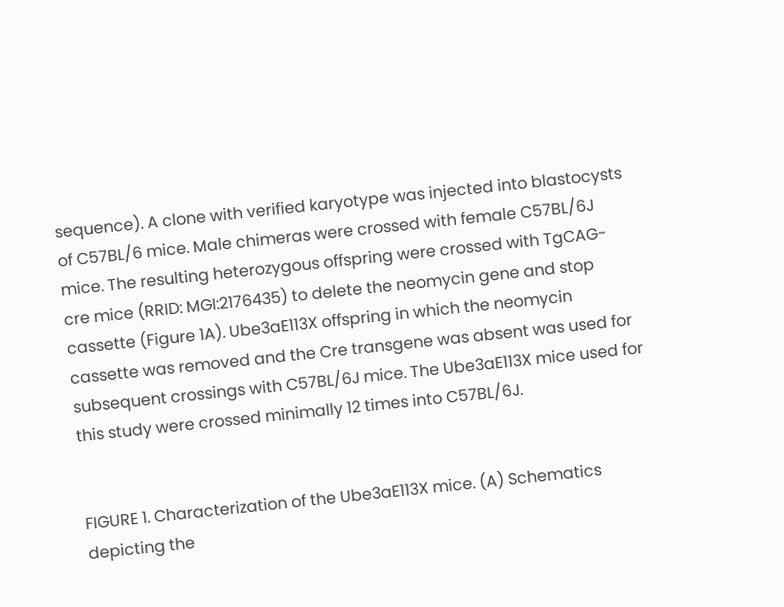sequence). A clone with verified karyotype was injected into blastocysts of C57BL/6 mice. Male chimeras were crossed with female C57BL/6J mice. The resulting heterozygous offspring were crossed with TgCAG-cre mice (RRID: MGI:2176435) to delete the neomycin gene and stop cassette (Figure 1A). Ube3aE113X offspring in which the neomycin cassette was removed and the Cre transgene was absent was used for subsequent crossings with C57BL/6J mice. The Ube3aE113X mice used for this study were crossed minimally 12 times into C57BL/6J.


FIGURE 1. Characterization of the Ube3aE113X mice. (A) Schematics depicting the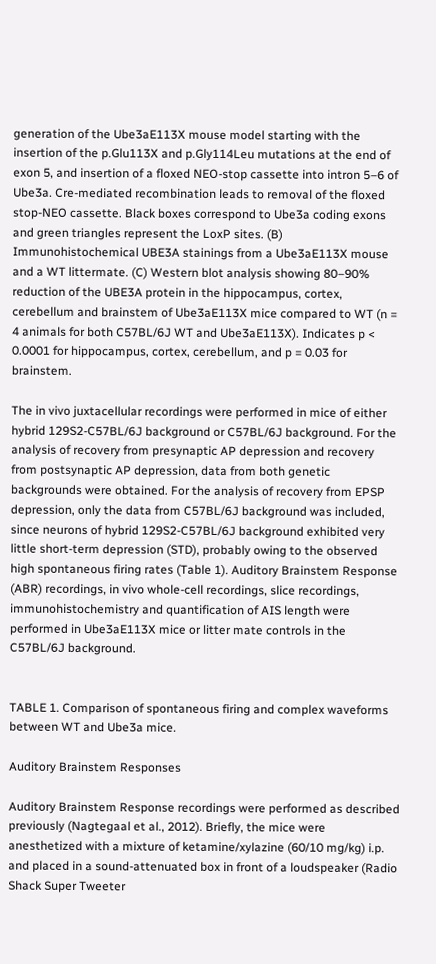generation of the Ube3aE113X mouse model starting with the insertion of the p.Glu113X and p.Gly114Leu mutations at the end of exon 5, and insertion of a floxed NEO-stop cassette into intron 5–6 of Ube3a. Cre-mediated recombination leads to removal of the floxed stop-NEO cassette. Black boxes correspond to Ube3a coding exons and green triangles represent the LoxP sites. (B) Immunohistochemical UBE3A stainings from a Ube3aE113X mouse and a WT littermate. (C) Western blot analysis showing 80–90% reduction of the UBE3A protein in the hippocampus, cortex, cerebellum and brainstem of Ube3aE113X mice compared to WT (n = 4 animals for both C57BL/6J WT and Ube3aE113X). Indicates p < 0.0001 for hippocampus, cortex, cerebellum, and p = 0.03 for brainstem.

The in vivo juxtacellular recordings were performed in mice of either hybrid 129S2-C57BL/6J background or C57BL/6J background. For the analysis of recovery from presynaptic AP depression and recovery from postsynaptic AP depression, data from both genetic backgrounds were obtained. For the analysis of recovery from EPSP depression, only the data from C57BL/6J background was included, since neurons of hybrid 129S2-C57BL/6J background exhibited very little short-term depression (STD), probably owing to the observed high spontaneous firing rates (Table 1). Auditory Brainstem Response (ABR) recordings, in vivo whole-cell recordings, slice recordings, immunohistochemistry and quantification of AIS length were performed in Ube3aE113X mice or litter mate controls in the C57BL/6J background.


TABLE 1. Comparison of spontaneous firing and complex waveforms between WT and Ube3a mice.

Auditory Brainstem Responses

Auditory Brainstem Response recordings were performed as described previously (Nagtegaal et al., 2012). Briefly, the mice were anesthetized with a mixture of ketamine/xylazine (60/10 mg/kg) i.p. and placed in a sound-attenuated box in front of a loudspeaker (Radio Shack Super Tweeter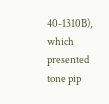40-1310B), which presented tone pip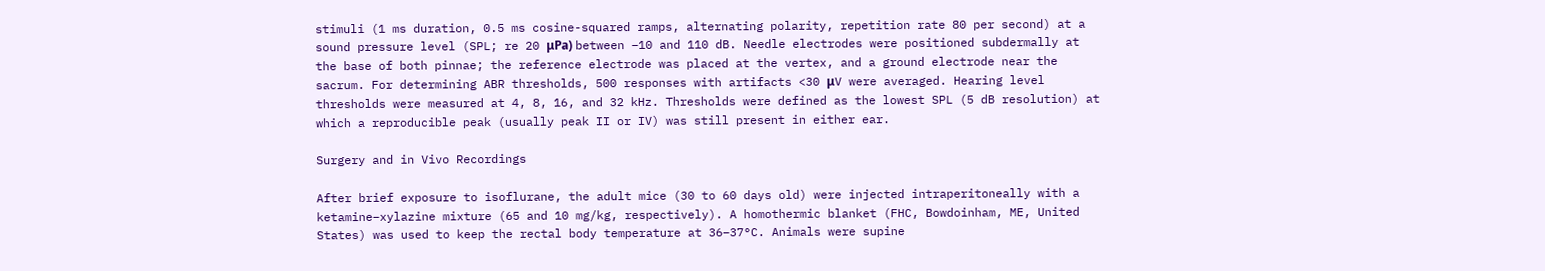stimuli (1 ms duration, 0.5 ms cosine-squared ramps, alternating polarity, repetition rate 80 per second) at a sound pressure level (SPL; re 20 μPa) between –10 and 110 dB. Needle electrodes were positioned subdermally at the base of both pinnae; the reference electrode was placed at the vertex, and a ground electrode near the sacrum. For determining ABR thresholds, 500 responses with artifacts <30 μV were averaged. Hearing level thresholds were measured at 4, 8, 16, and 32 kHz. Thresholds were defined as the lowest SPL (5 dB resolution) at which a reproducible peak (usually peak II or IV) was still present in either ear.

Surgery and in Vivo Recordings

After brief exposure to isoflurane, the adult mice (30 to 60 days old) were injected intraperitoneally with a ketamine–xylazine mixture (65 and 10 mg/kg, respectively). A homothermic blanket (FHC, Bowdoinham, ME, United States) was used to keep the rectal body temperature at 36–37°C. Animals were supine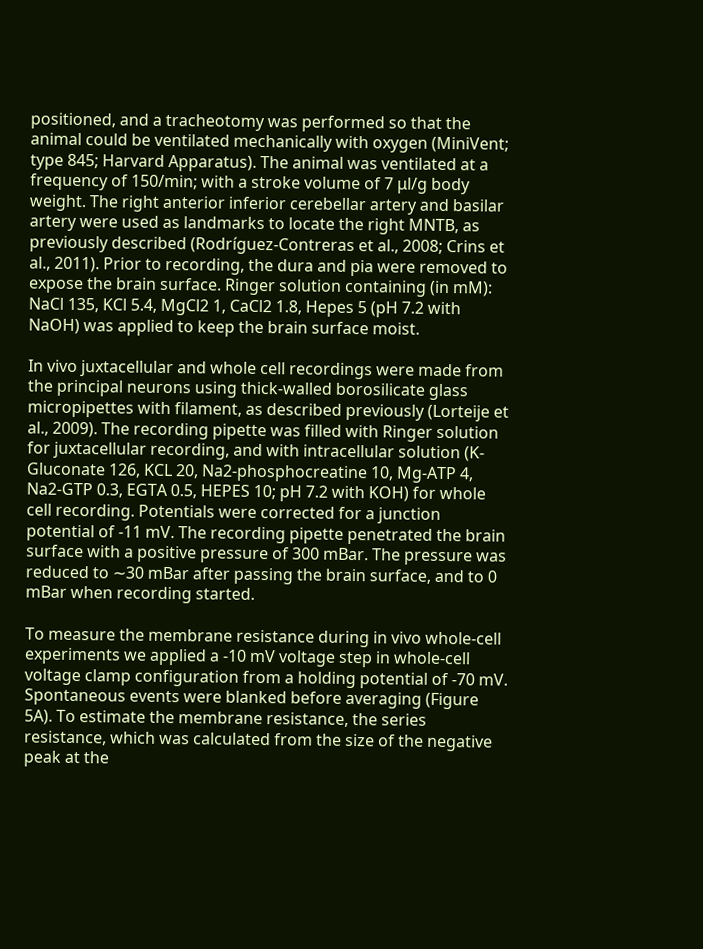positioned, and a tracheotomy was performed so that the animal could be ventilated mechanically with oxygen (MiniVent; type 845; Harvard Apparatus). The animal was ventilated at a frequency of 150/min; with a stroke volume of 7 μl/g body weight. The right anterior inferior cerebellar artery and basilar artery were used as landmarks to locate the right MNTB, as previously described (Rodríguez-Contreras et al., 2008; Crins et al., 2011). Prior to recording, the dura and pia were removed to expose the brain surface. Ringer solution containing (in mM): NaCl 135, KCl 5.4, MgCl2 1, CaCl2 1.8, Hepes 5 (pH 7.2 with NaOH) was applied to keep the brain surface moist.

In vivo juxtacellular and whole cell recordings were made from the principal neurons using thick-walled borosilicate glass micropipettes with filament, as described previously (Lorteije et al., 2009). The recording pipette was filled with Ringer solution for juxtacellular recording, and with intracellular solution (K-Gluconate 126, KCL 20, Na2-phosphocreatine 10, Mg-ATP 4, Na2-GTP 0.3, EGTA 0.5, HEPES 10; pH 7.2 with KOH) for whole cell recording. Potentials were corrected for a junction potential of -11 mV. The recording pipette penetrated the brain surface with a positive pressure of 300 mBar. The pressure was reduced to ∼30 mBar after passing the brain surface, and to 0 mBar when recording started.

To measure the membrane resistance during in vivo whole-cell experiments we applied a -10 mV voltage step in whole-cell voltage clamp configuration from a holding potential of -70 mV. Spontaneous events were blanked before averaging (Figure 5A). To estimate the membrane resistance, the series resistance, which was calculated from the size of the negative peak at the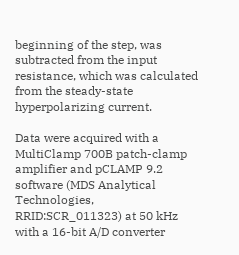beginning of the step, was subtracted from the input resistance, which was calculated from the steady-state hyperpolarizing current.

Data were acquired with a MultiClamp 700B patch-clamp amplifier and pCLAMP 9.2 software (MDS Analytical Technologies, RRID:SCR_011323) at 50 kHz with a 16-bit A/D converter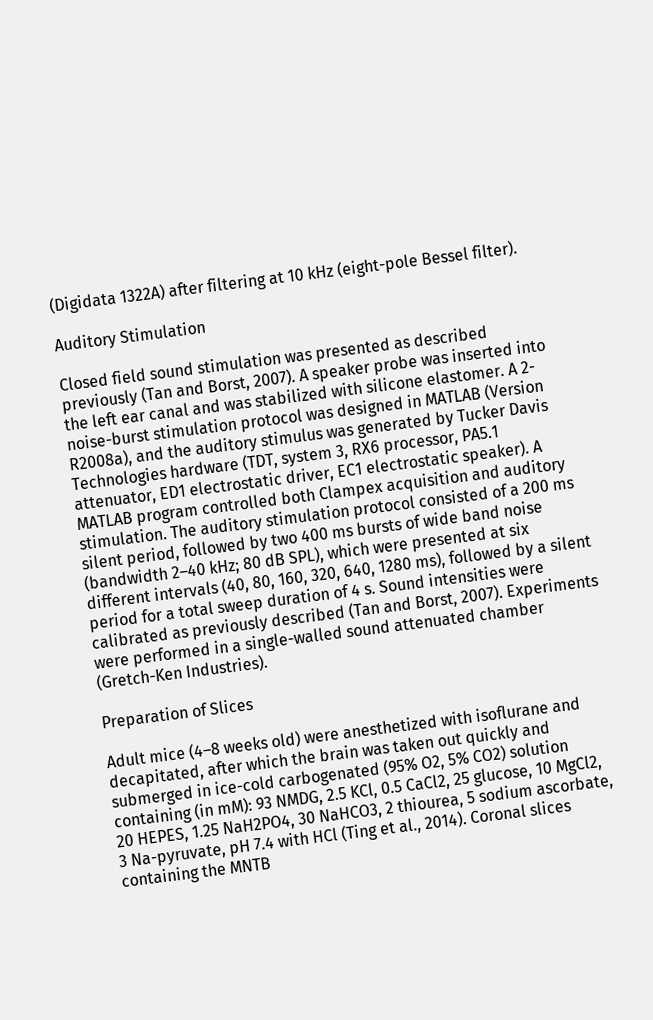(Digidata 1322A) after filtering at 10 kHz (eight-pole Bessel filter).

Auditory Stimulation

Closed field sound stimulation was presented as described previously (Tan and Borst, 2007). A speaker probe was inserted into the left ear canal and was stabilized with silicone elastomer. A 2-noise-burst stimulation protocol was designed in MATLAB (Version R2008a), and the auditory stimulus was generated by Tucker Davis Technologies hardware (TDT, system 3, RX6 processor, PA5.1 attenuator, ED1 electrostatic driver, EC1 electrostatic speaker). A MATLAB program controlled both Clampex acquisition and auditory stimulation. The auditory stimulation protocol consisted of a 200 ms silent period, followed by two 400 ms bursts of wide band noise (bandwidth 2–40 kHz; 80 dB SPL), which were presented at six different intervals (40, 80, 160, 320, 640, 1280 ms), followed by a silent period for a total sweep duration of 4 s. Sound intensities were calibrated as previously described (Tan and Borst, 2007). Experiments were performed in a single-walled sound attenuated chamber (Gretch-Ken Industries).

Preparation of Slices

Adult mice (4–8 weeks old) were anesthetized with isoflurane and decapitated, after which the brain was taken out quickly and submerged in ice-cold carbogenated (95% O2, 5% CO2) solution containing (in mM): 93 NMDG, 2.5 KCl, 0.5 CaCl2, 25 glucose, 10 MgCl2, 20 HEPES, 1.25 NaH2PO4, 30 NaHCO3, 2 thiourea, 5 sodium ascorbate, 3 Na-pyruvate, pH 7.4 with HCl (Ting et al., 2014). Coronal slices containing the MNTB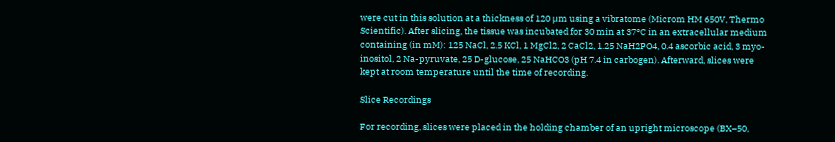were cut in this solution at a thickness of 120 μm using a vibratome (Microm HM 650V, Thermo Scientific). After slicing, the tissue was incubated for 30 min at 37°C in an extracellular medium containing (in mM): 125 NaCl, 2.5 KCl, 1 MgCl2, 2 CaCl2, 1.25 NaH2PO4, 0.4 ascorbic acid, 3 myo-inositol, 2 Na-pyruvate, 25 D-glucose, 25 NaHCO3 (pH 7.4 in carbogen). Afterward, slices were kept at room temperature until the time of recording.

Slice Recordings

For recording, slices were placed in the holding chamber of an upright microscope (BX–50,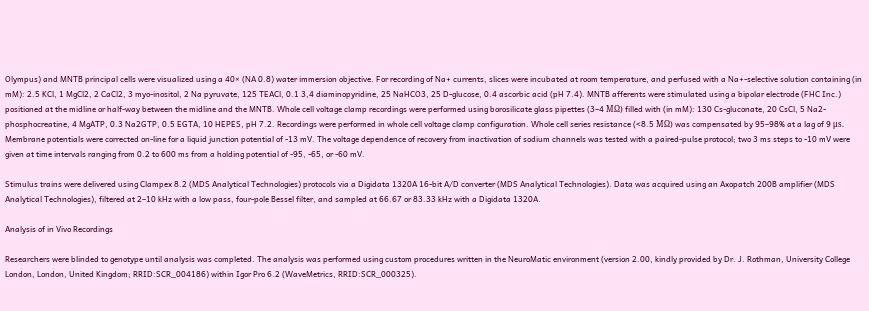Olympus) and MNTB principal cells were visualized using a 40× (NA 0.8) water immersion objective. For recording of Na+ currents, slices were incubated at room temperature, and perfused with a Na+-selective solution containing (in mM): 2.5 KCl, 1 MgCl2, 2 CaCl2, 3 myo-inositol, 2 Na pyruvate, 125 TEACl, 0.1 3,4 diaminopyridine, 25 NaHCO3, 25 D-glucose, 0.4 ascorbic acid (pH 7.4). MNTB afferents were stimulated using a bipolar electrode (FHC Inc.) positioned at the midline or half-way between the midline and the MNTB. Whole cell voltage clamp recordings were performed using borosilicate glass pipettes (3–4 MΩ) filled with (in mM): 130 Cs-gluconate, 20 CsCl, 5 Na2-phosphocreatine, 4 MgATP, 0.3 Na2GTP, 0.5 EGTA, 10 HEPES, pH 7.2. Recordings were performed in whole cell voltage clamp configuration. Whole cell series resistance (<8.5 MΩ) was compensated by 95–98% at a lag of 9 μs. Membrane potentials were corrected on-line for a liquid junction potential of -13 mV. The voltage dependence of recovery from inactivation of sodium channels was tested with a paired-pulse protocol; two 3 ms steps to -10 mV were given at time intervals ranging from 0.2 to 600 ms from a holding potential of -95, -65, or -60 mV.

Stimulus trains were delivered using Clampex 8.2 (MDS Analytical Technologies) protocols via a Digidata 1320A 16-bit A/D converter (MDS Analytical Technologies). Data was acquired using an Axopatch 200B amplifier (MDS Analytical Technologies), filtered at 2–10 kHz with a low pass, four-pole Bessel filter, and sampled at 66.67 or 83.33 kHz with a Digidata 1320A.

Analysis of in Vivo Recordings

Researchers were blinded to genotype until analysis was completed. The analysis was performed using custom procedures written in the NeuroMatic environment (version 2.00, kindly provided by Dr. J. Rothman, University College London, London, United Kingdom; RRID:SCR_004186) within Igor Pro 6.2 (WaveMetrics, RRID:SCR_000325).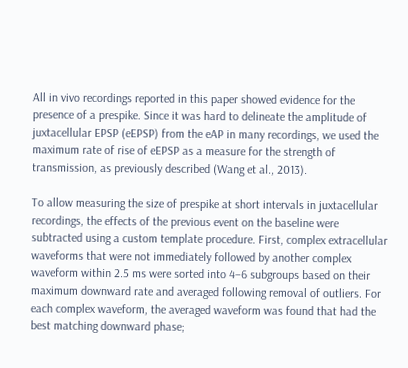All in vivo recordings reported in this paper showed evidence for the presence of a prespike. Since it was hard to delineate the amplitude of juxtacellular EPSP (eEPSP) from the eAP in many recordings, we used the maximum rate of rise of eEPSP as a measure for the strength of transmission, as previously described (Wang et al., 2013).

To allow measuring the size of prespike at short intervals in juxtacellular recordings, the effects of the previous event on the baseline were subtracted using a custom template procedure. First, complex extracellular waveforms that were not immediately followed by another complex waveform within 2.5 ms were sorted into 4–6 subgroups based on their maximum downward rate and averaged following removal of outliers. For each complex waveform, the averaged waveform was found that had the best matching downward phase;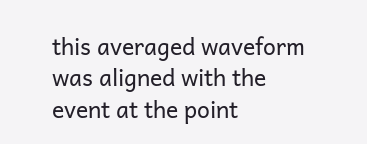this averaged waveform was aligned with the event at the point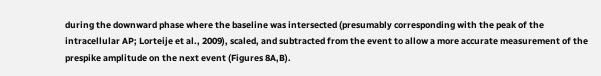during the downward phase where the baseline was intersected (presumably corresponding with the peak of the intracellular AP; Lorteije et al., 2009), scaled, and subtracted from the event to allow a more accurate measurement of the prespike amplitude on the next event (Figures 8A,B).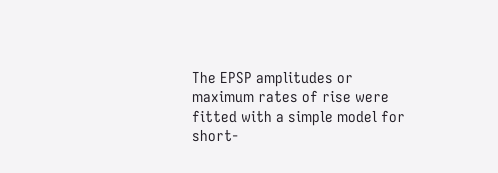The EPSP amplitudes or maximum rates of rise were fitted with a simple model for short-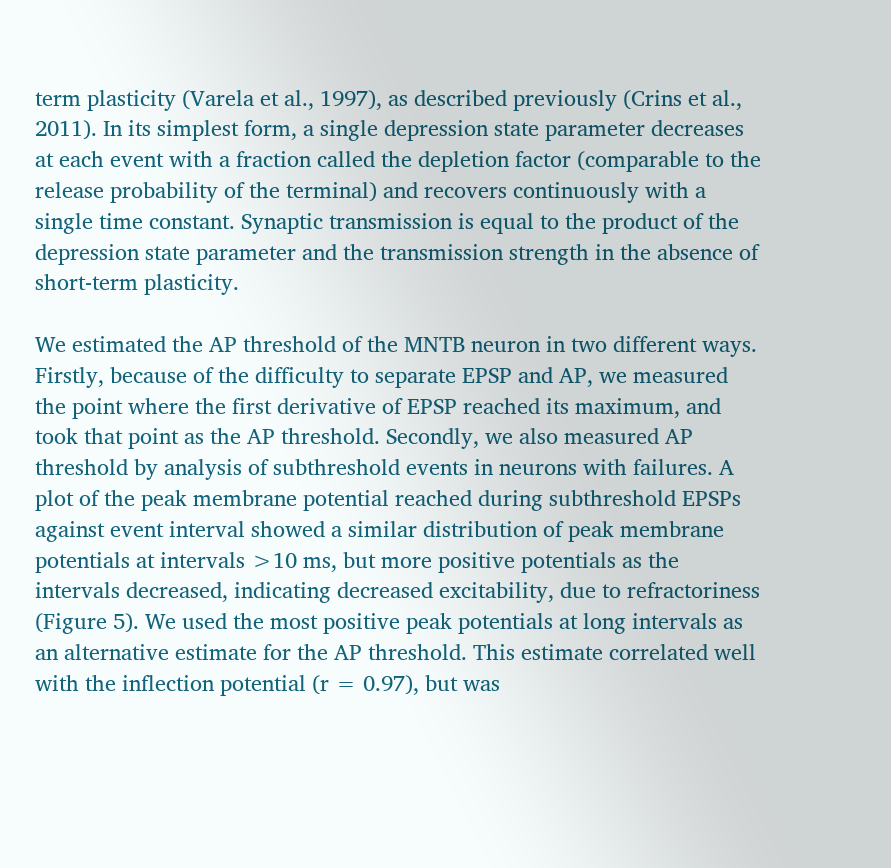term plasticity (Varela et al., 1997), as described previously (Crins et al., 2011). In its simplest form, a single depression state parameter decreases at each event with a fraction called the depletion factor (comparable to the release probability of the terminal) and recovers continuously with a single time constant. Synaptic transmission is equal to the product of the depression state parameter and the transmission strength in the absence of short-term plasticity.

We estimated the AP threshold of the MNTB neuron in two different ways. Firstly, because of the difficulty to separate EPSP and AP, we measured the point where the first derivative of EPSP reached its maximum, and took that point as the AP threshold. Secondly, we also measured AP threshold by analysis of subthreshold events in neurons with failures. A plot of the peak membrane potential reached during subthreshold EPSPs against event interval showed a similar distribution of peak membrane potentials at intervals >10 ms, but more positive potentials as the intervals decreased, indicating decreased excitability, due to refractoriness (Figure 5). We used the most positive peak potentials at long intervals as an alternative estimate for the AP threshold. This estimate correlated well with the inflection potential (r = 0.97), but was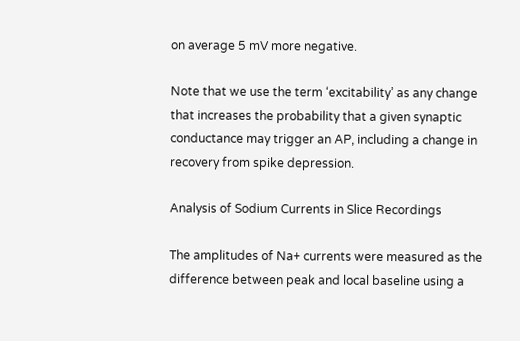on average 5 mV more negative.

Note that we use the term ‘excitability’ as any change that increases the probability that a given synaptic conductance may trigger an AP, including a change in recovery from spike depression.

Analysis of Sodium Currents in Slice Recordings

The amplitudes of Na+ currents were measured as the difference between peak and local baseline using a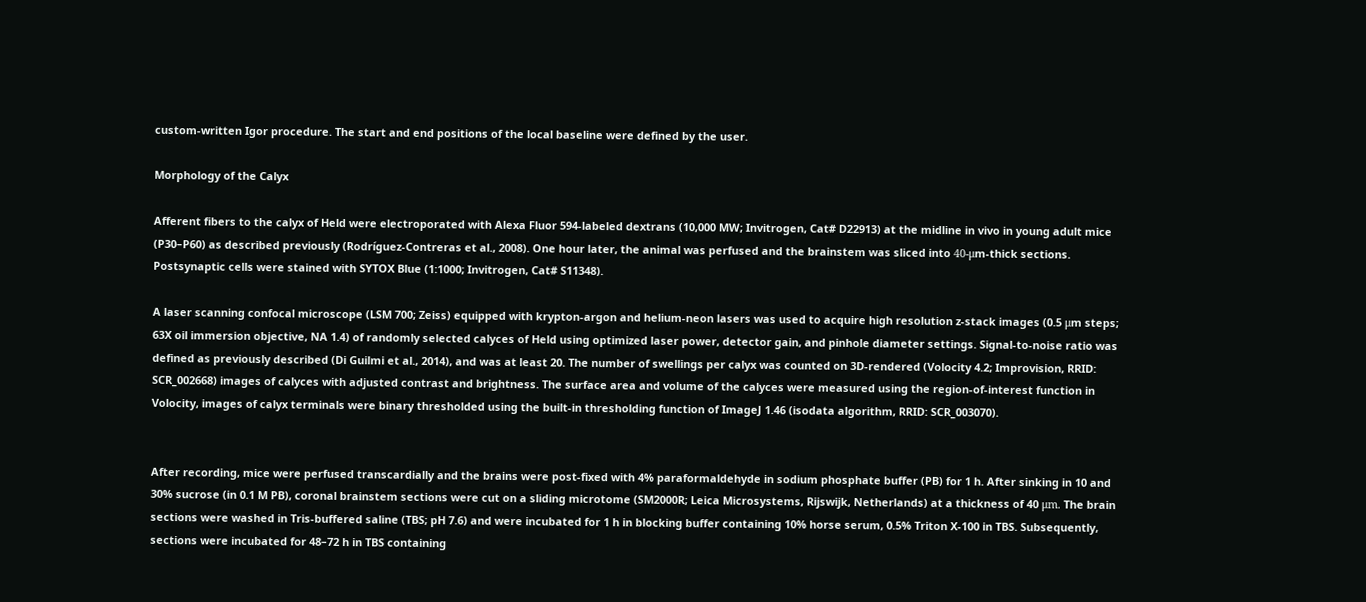custom-written Igor procedure. The start and end positions of the local baseline were defined by the user.

Morphology of the Calyx

Afferent fibers to the calyx of Held were electroporated with Alexa Fluor 594-labeled dextrans (10,000 MW; Invitrogen, Cat# D22913) at the midline in vivo in young adult mice (P30–P60) as described previously (Rodríguez-Contreras et al., 2008). One hour later, the animal was perfused and the brainstem was sliced into 40-μm-thick sections. Postsynaptic cells were stained with SYTOX Blue (1:1000; Invitrogen, Cat# S11348).

A laser scanning confocal microscope (LSM 700; Zeiss) equipped with krypton-argon and helium-neon lasers was used to acquire high resolution z-stack images (0.5 μm steps; 63X oil immersion objective, NA 1.4) of randomly selected calyces of Held using optimized laser power, detector gain, and pinhole diameter settings. Signal-to-noise ratio was defined as previously described (Di Guilmi et al., 2014), and was at least 20. The number of swellings per calyx was counted on 3D-rendered (Volocity 4.2; Improvision, RRID: SCR_002668) images of calyces with adjusted contrast and brightness. The surface area and volume of the calyces were measured using the region-of-interest function in Volocity, images of calyx terminals were binary thresholded using the built-in thresholding function of ImageJ 1.46 (isodata algorithm, RRID: SCR_003070).


After recording, mice were perfused transcardially and the brains were post-fixed with 4% paraformaldehyde in sodium phosphate buffer (PB) for 1 h. After sinking in 10 and 30% sucrose (in 0.1 M PB), coronal brainstem sections were cut on a sliding microtome (SM2000R; Leica Microsystems, Rijswijk, Netherlands) at a thickness of 40 μm. The brain sections were washed in Tris-buffered saline (TBS; pH 7.6) and were incubated for 1 h in blocking buffer containing 10% horse serum, 0.5% Triton X-100 in TBS. Subsequently, sections were incubated for 48–72 h in TBS containing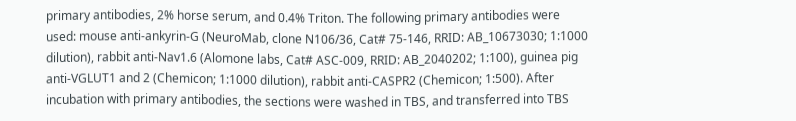primary antibodies, 2% horse serum, and 0.4% Triton. The following primary antibodies were used: mouse anti-ankyrin-G (NeuroMab, clone N106/36, Cat# 75-146, RRID: AB_10673030; 1:1000 dilution), rabbit anti-Nav1.6 (Alomone labs, Cat# ASC-009, RRID: AB_2040202; 1:100), guinea pig anti-VGLUT1 and 2 (Chemicon; 1:1000 dilution), rabbit anti-CASPR2 (Chemicon; 1:500). After incubation with primary antibodies, the sections were washed in TBS, and transferred into TBS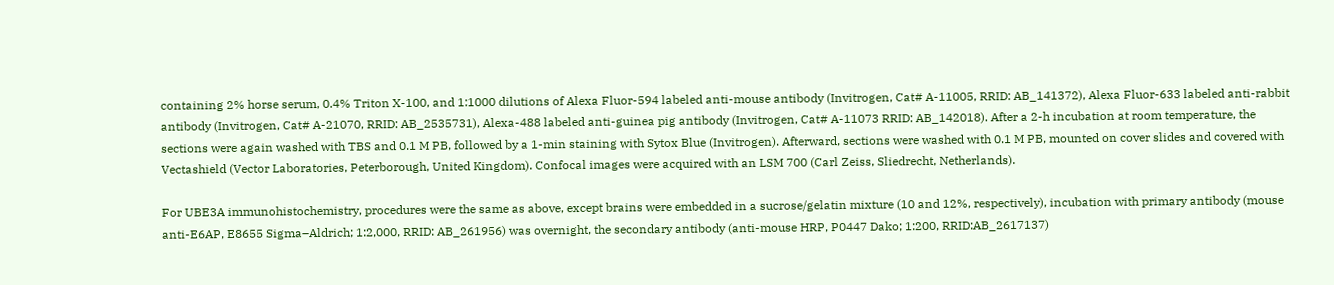containing 2% horse serum, 0.4% Triton X-100, and 1:1000 dilutions of Alexa Fluor-594 labeled anti-mouse antibody (Invitrogen, Cat# A-11005, RRID: AB_141372), Alexa Fluor-633 labeled anti-rabbit antibody (Invitrogen, Cat# A-21070, RRID: AB_2535731), Alexa-488 labeled anti-guinea pig antibody (Invitrogen, Cat# A-11073 RRID: AB_142018). After a 2-h incubation at room temperature, the sections were again washed with TBS and 0.1 M PB, followed by a 1-min staining with Sytox Blue (Invitrogen). Afterward, sections were washed with 0.1 M PB, mounted on cover slides and covered with Vectashield (Vector Laboratories, Peterborough, United Kingdom). Confocal images were acquired with an LSM 700 (Carl Zeiss, Sliedrecht, Netherlands).

For UBE3A immunohistochemistry, procedures were the same as above, except brains were embedded in a sucrose/gelatin mixture (10 and 12%, respectively), incubation with primary antibody (mouse anti-E6AP, E8655 Sigma–Aldrich; 1:2,000, RRID: AB_261956) was overnight, the secondary antibody (anti-mouse HRP, P0447 Dako; 1:200, RRID:AB_2617137)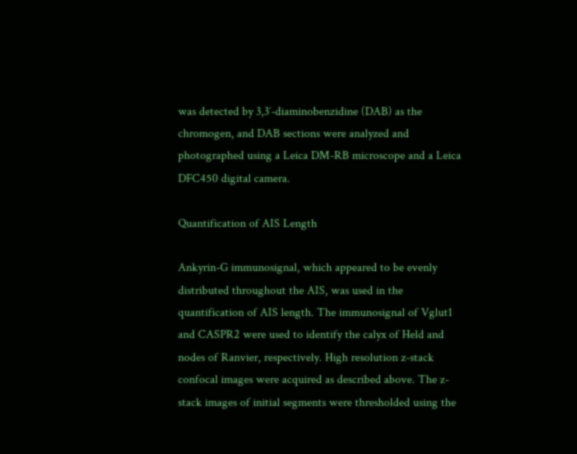was detected by 3,3′-diaminobenzidine (DAB) as the chromogen, and DAB sections were analyzed and photographed using a Leica DM-RB microscope and a Leica DFC450 digital camera.

Quantification of AIS Length

Ankyrin-G immunosignal, which appeared to be evenly distributed throughout the AIS, was used in the quantification of AIS length. The immunosignal of Vglut1 and CASPR2 were used to identify the calyx of Held and nodes of Ranvier, respectively. High resolution z-stack confocal images were acquired as described above. The z-stack images of initial segments were thresholded using the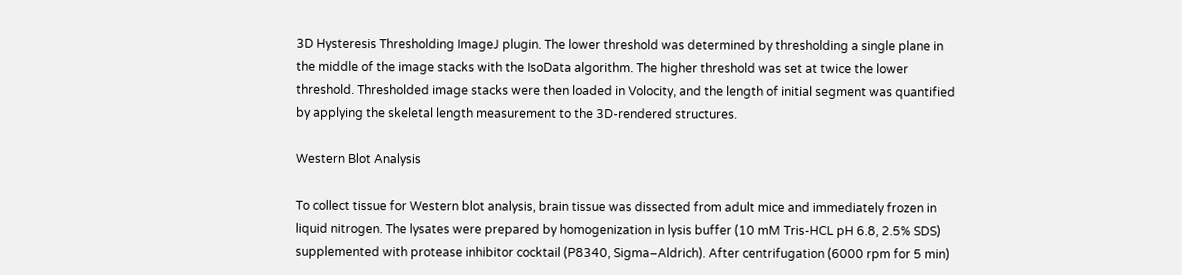3D Hysteresis Thresholding ImageJ plugin. The lower threshold was determined by thresholding a single plane in the middle of the image stacks with the IsoData algorithm. The higher threshold was set at twice the lower threshold. Thresholded image stacks were then loaded in Volocity, and the length of initial segment was quantified by applying the skeletal length measurement to the 3D-rendered structures.

Western Blot Analysis

To collect tissue for Western blot analysis, brain tissue was dissected from adult mice and immediately frozen in liquid nitrogen. The lysates were prepared by homogenization in lysis buffer (10 mM Tris-HCL pH 6.8, 2.5% SDS) supplemented with protease inhibitor cocktail (P8340, Sigma–Aldrich). After centrifugation (6000 rpm for 5 min)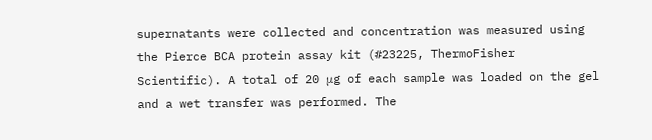supernatants were collected and concentration was measured using the Pierce BCA protein assay kit (#23225, ThermoFisher Scientific). A total of 20 μg of each sample was loaded on the gel and a wet transfer was performed. The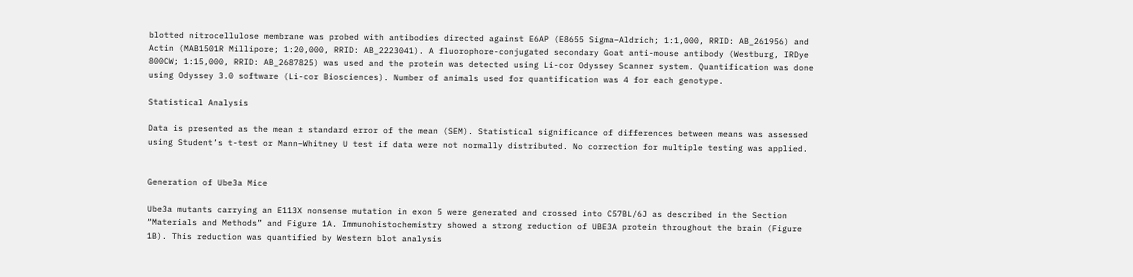blotted nitrocellulose membrane was probed with antibodies directed against E6AP (E8655 Sigma–Aldrich; 1:1,000, RRID: AB_261956) and Actin (MAB1501R Millipore; 1:20,000, RRID: AB_2223041). A fluorophore-conjugated secondary Goat anti-mouse antibody (Westburg, IRDye 800CW; 1:15,000, RRID: AB_2687825) was used and the protein was detected using Li-cor Odyssey Scanner system. Quantification was done using Odyssey 3.0 software (Li-cor Biosciences). Number of animals used for quantification was 4 for each genotype.

Statistical Analysis

Data is presented as the mean ± standard error of the mean (SEM). Statistical significance of differences between means was assessed using Student’s t-test or Mann–Whitney U test if data were not normally distributed. No correction for multiple testing was applied.


Generation of Ube3a Mice

Ube3a mutants carrying an E113X nonsense mutation in exon 5 were generated and crossed into C57BL/6J as described in the Section “Materials and Methods” and Figure 1A. Immunohistochemistry showed a strong reduction of UBE3A protein throughout the brain (Figure 1B). This reduction was quantified by Western blot analysis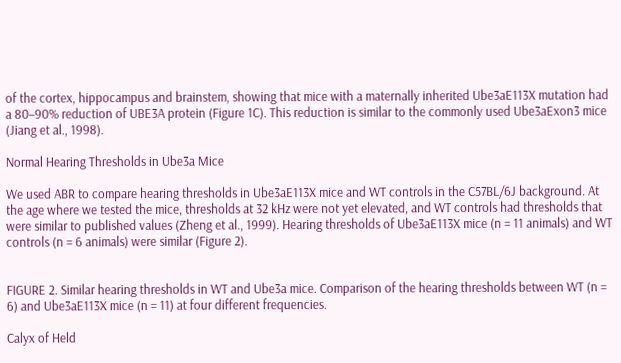of the cortex, hippocampus and brainstem, showing that mice with a maternally inherited Ube3aE113X mutation had a 80–90% reduction of UBE3A protein (Figure 1C). This reduction is similar to the commonly used Ube3aExon3 mice (Jiang et al., 1998).

Normal Hearing Thresholds in Ube3a Mice

We used ABR to compare hearing thresholds in Ube3aE113X mice and WT controls in the C57BL/6J background. At the age where we tested the mice, thresholds at 32 kHz were not yet elevated, and WT controls had thresholds that were similar to published values (Zheng et al., 1999). Hearing thresholds of Ube3aE113X mice (n = 11 animals) and WT controls (n = 6 animals) were similar (Figure 2).


FIGURE 2. Similar hearing thresholds in WT and Ube3a mice. Comparison of the hearing thresholds between WT (n = 6) and Ube3aE113X mice (n = 11) at four different frequencies.

Calyx of Held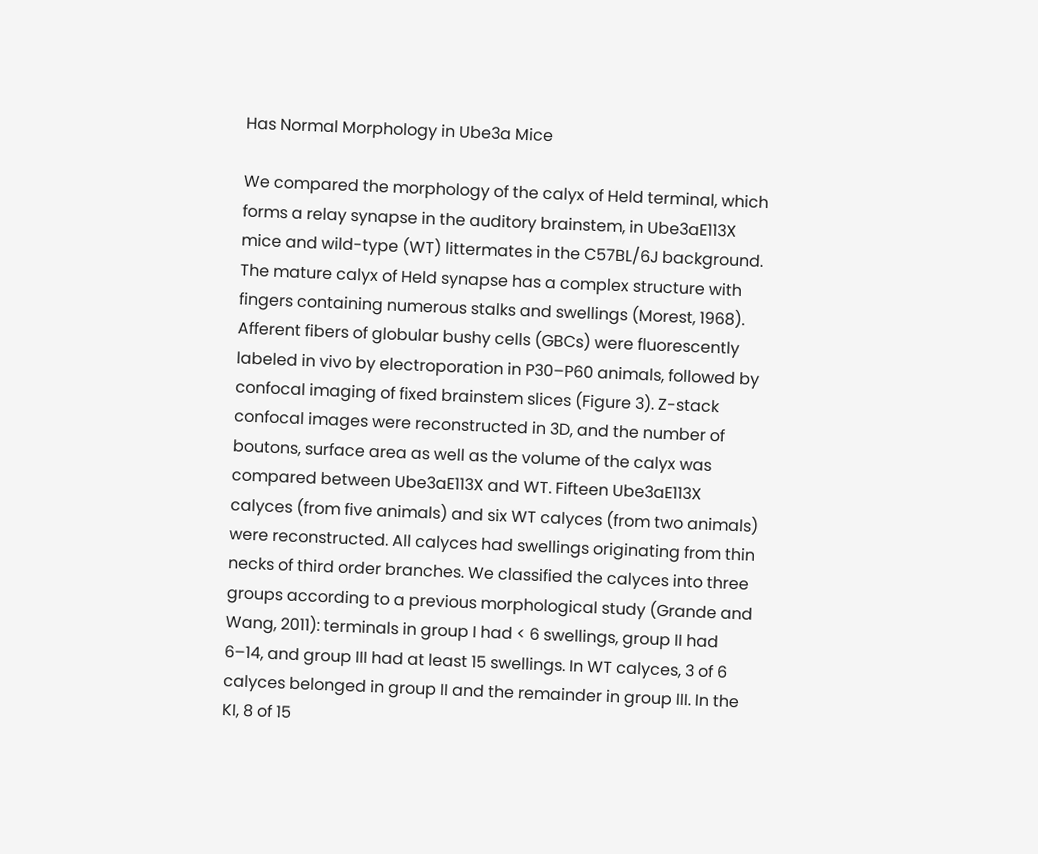Has Normal Morphology in Ube3a Mice

We compared the morphology of the calyx of Held terminal, which forms a relay synapse in the auditory brainstem, in Ube3aE113X mice and wild-type (WT) littermates in the C57BL/6J background. The mature calyx of Held synapse has a complex structure with fingers containing numerous stalks and swellings (Morest, 1968). Afferent fibers of globular bushy cells (GBCs) were fluorescently labeled in vivo by electroporation in P30–P60 animals, followed by confocal imaging of fixed brainstem slices (Figure 3). Z-stack confocal images were reconstructed in 3D, and the number of boutons, surface area as well as the volume of the calyx was compared between Ube3aE113X and WT. Fifteen Ube3aE113X calyces (from five animals) and six WT calyces (from two animals) were reconstructed. All calyces had swellings originating from thin necks of third order branches. We classified the calyces into three groups according to a previous morphological study (Grande and Wang, 2011): terminals in group I had < 6 swellings, group II had 6–14, and group III had at least 15 swellings. In WT calyces, 3 of 6 calyces belonged in group II and the remainder in group III. In the KI, 8 of 15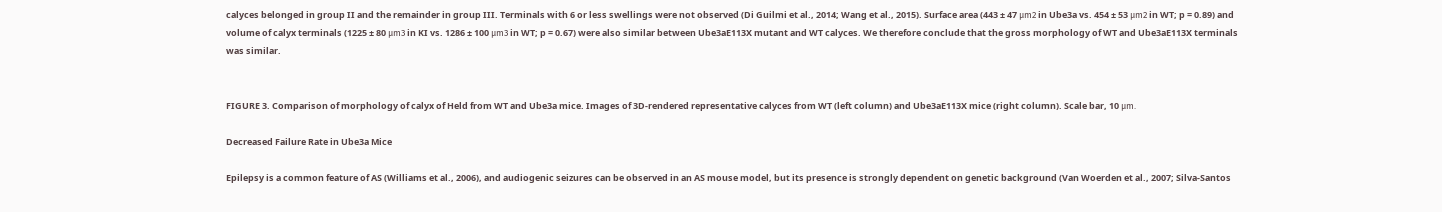calyces belonged in group II and the remainder in group III. Terminals with 6 or less swellings were not observed (Di Guilmi et al., 2014; Wang et al., 2015). Surface area (443 ± 47 μm2 in Ube3a vs. 454 ± 53 μm2 in WT; p = 0.89) and volume of calyx terminals (1225 ± 80 μm3 in KI vs. 1286 ± 100 μm3 in WT; p = 0.67) were also similar between Ube3aE113X mutant and WT calyces. We therefore conclude that the gross morphology of WT and Ube3aE113X terminals was similar.


FIGURE 3. Comparison of morphology of calyx of Held from WT and Ube3a mice. Images of 3D-rendered representative calyces from WT (left column) and Ube3aE113X mice (right column). Scale bar, 10 μm.

Decreased Failure Rate in Ube3a Mice

Epilepsy is a common feature of AS (Williams et al., 2006), and audiogenic seizures can be observed in an AS mouse model, but its presence is strongly dependent on genetic background (Van Woerden et al., 2007; Silva-Santos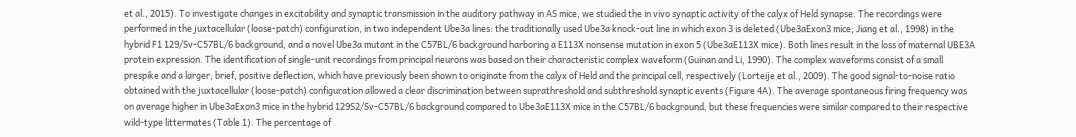et al., 2015). To investigate changes in excitability and synaptic transmission in the auditory pathway in AS mice, we studied the in vivo synaptic activity of the calyx of Held synapse. The recordings were performed in the juxtacellular (loose-patch) configuration, in two independent Ube3a lines: the traditionally used Ube3a knock-out line in which exon 3 is deleted (Ube3aExon3 mice; Jiang et al., 1998) in the hybrid F1 129/Sv-C57BL/6 background, and a novel Ube3a mutant in the C57BL/6 background harboring a E113X nonsense mutation in exon 5 (Ube3aE113X mice). Both lines result in the loss of maternal UBE3A protein expression. The identification of single-unit recordings from principal neurons was based on their characteristic complex waveform (Guinan and Li, 1990). The complex waveforms consist of a small prespike and a larger, brief, positive deflection, which have previously been shown to originate from the calyx of Held and the principal cell, respectively (Lorteije et al., 2009). The good signal-to-noise ratio obtained with the juxtacellular (loose-patch) configuration allowed a clear discrimination between suprathreshold and subthreshold synaptic events (Figure 4A). The average spontaneous firing frequency was on average higher in Ube3aExon3 mice in the hybrid 129S2/Sv-C57BL/6 background compared to Ube3aE113X mice in the C57BL/6 background, but these frequencies were similar compared to their respective wild-type littermates (Table 1). The percentage of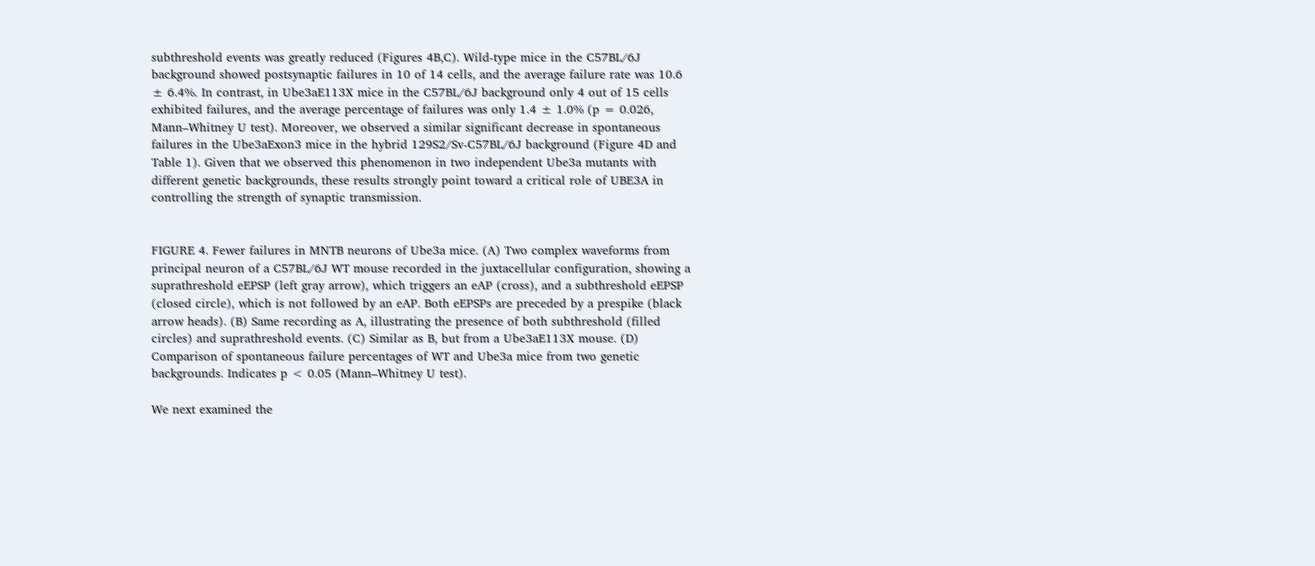subthreshold events was greatly reduced (Figures 4B,C). Wild-type mice in the C57BL/6J background showed postsynaptic failures in 10 of 14 cells, and the average failure rate was 10.6 ± 6.4%. In contrast, in Ube3aE113X mice in the C57BL/6J background only 4 out of 15 cells exhibited failures, and the average percentage of failures was only 1.4 ± 1.0% (p = 0.026, Mann–Whitney U test). Moreover, we observed a similar significant decrease in spontaneous failures in the Ube3aExon3 mice in the hybrid 129S2/Sv-C57BL/6J background (Figure 4D and Table 1). Given that we observed this phenomenon in two independent Ube3a mutants with different genetic backgrounds, these results strongly point toward a critical role of UBE3A in controlling the strength of synaptic transmission.


FIGURE 4. Fewer failures in MNTB neurons of Ube3a mice. (A) Two complex waveforms from principal neuron of a C57BL/6J WT mouse recorded in the juxtacellular configuration, showing a suprathreshold eEPSP (left gray arrow), which triggers an eAP (cross), and a subthreshold eEPSP (closed circle), which is not followed by an eAP. Both eEPSPs are preceded by a prespike (black arrow heads). (B) Same recording as A, illustrating the presence of both subthreshold (filled circles) and suprathreshold events. (C) Similar as B, but from a Ube3aE113X mouse. (D) Comparison of spontaneous failure percentages of WT and Ube3a mice from two genetic backgrounds. Indicates p < 0.05 (Mann–Whitney U test).

We next examined the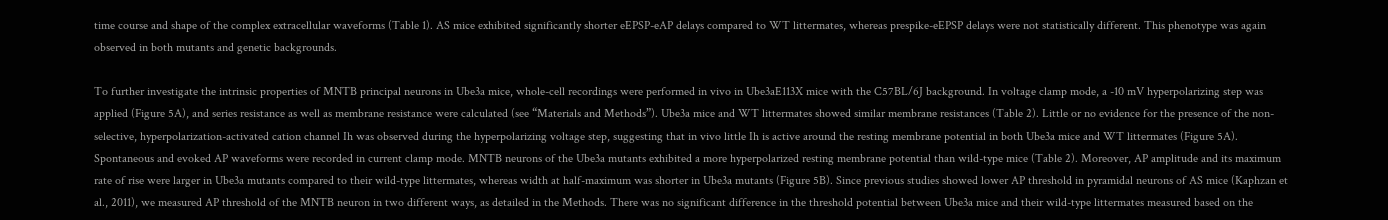time course and shape of the complex extracellular waveforms (Table 1). AS mice exhibited significantly shorter eEPSP-eAP delays compared to WT littermates, whereas prespike-eEPSP delays were not statistically different. This phenotype was again observed in both mutants and genetic backgrounds.

To further investigate the intrinsic properties of MNTB principal neurons in Ube3a mice, whole-cell recordings were performed in vivo in Ube3aE113X mice with the C57BL/6J background. In voltage clamp mode, a -10 mV hyperpolarizing step was applied (Figure 5A), and series resistance as well as membrane resistance were calculated (see “Materials and Methods”). Ube3a mice and WT littermates showed similar membrane resistances (Table 2). Little or no evidence for the presence of the non-selective, hyperpolarization-activated cation channel Ih was observed during the hyperpolarizing voltage step, suggesting that in vivo little Ih is active around the resting membrane potential in both Ube3a mice and WT littermates (Figure 5A). Spontaneous and evoked AP waveforms were recorded in current clamp mode. MNTB neurons of the Ube3a mutants exhibited a more hyperpolarized resting membrane potential than wild-type mice (Table 2). Moreover, AP amplitude and its maximum rate of rise were larger in Ube3a mutants compared to their wild-type littermates, whereas width at half-maximum was shorter in Ube3a mutants (Figure 5B). Since previous studies showed lower AP threshold in pyramidal neurons of AS mice (Kaphzan et al., 2011), we measured AP threshold of the MNTB neuron in two different ways, as detailed in the Methods. There was no significant difference in the threshold potential between Ube3a mice and their wild-type littermates measured based on the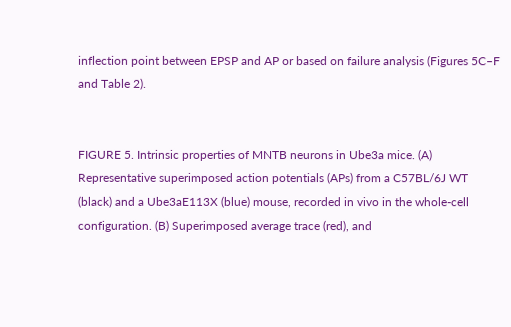inflection point between EPSP and AP or based on failure analysis (Figures 5C–F and Table 2).


FIGURE 5. Intrinsic properties of MNTB neurons in Ube3a mice. (A) Representative superimposed action potentials (APs) from a C57BL/6J WT (black) and a Ube3aE113X (blue) mouse, recorded in vivo in the whole-cell configuration. (B) Superimposed average trace (red), and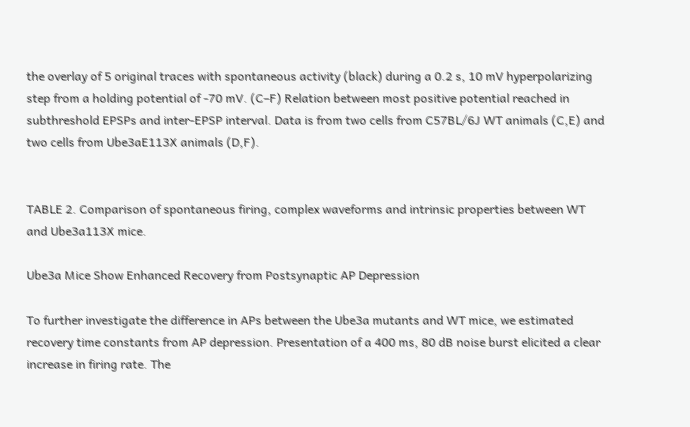the overlay of 5 original traces with spontaneous activity (black) during a 0.2 s, 10 mV hyperpolarizing step from a holding potential of -70 mV. (C–F) Relation between most positive potential reached in subthreshold EPSPs and inter-EPSP interval. Data is from two cells from C57BL/6J WT animals (C,E) and two cells from Ube3aE113X animals (D,F).


TABLE 2. Comparison of spontaneous firing, complex waveforms and intrinsic properties between WT and Ube3a113X mice.

Ube3a Mice Show Enhanced Recovery from Postsynaptic AP Depression

To further investigate the difference in APs between the Ube3a mutants and WT mice, we estimated recovery time constants from AP depression. Presentation of a 400 ms, 80 dB noise burst elicited a clear increase in firing rate. The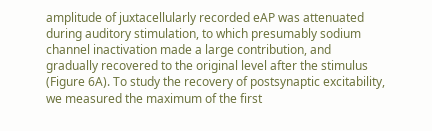amplitude of juxtacellularly recorded eAP was attenuated during auditory stimulation, to which presumably sodium channel inactivation made a large contribution, and gradually recovered to the original level after the stimulus (Figure 6A). To study the recovery of postsynaptic excitability, we measured the maximum of the first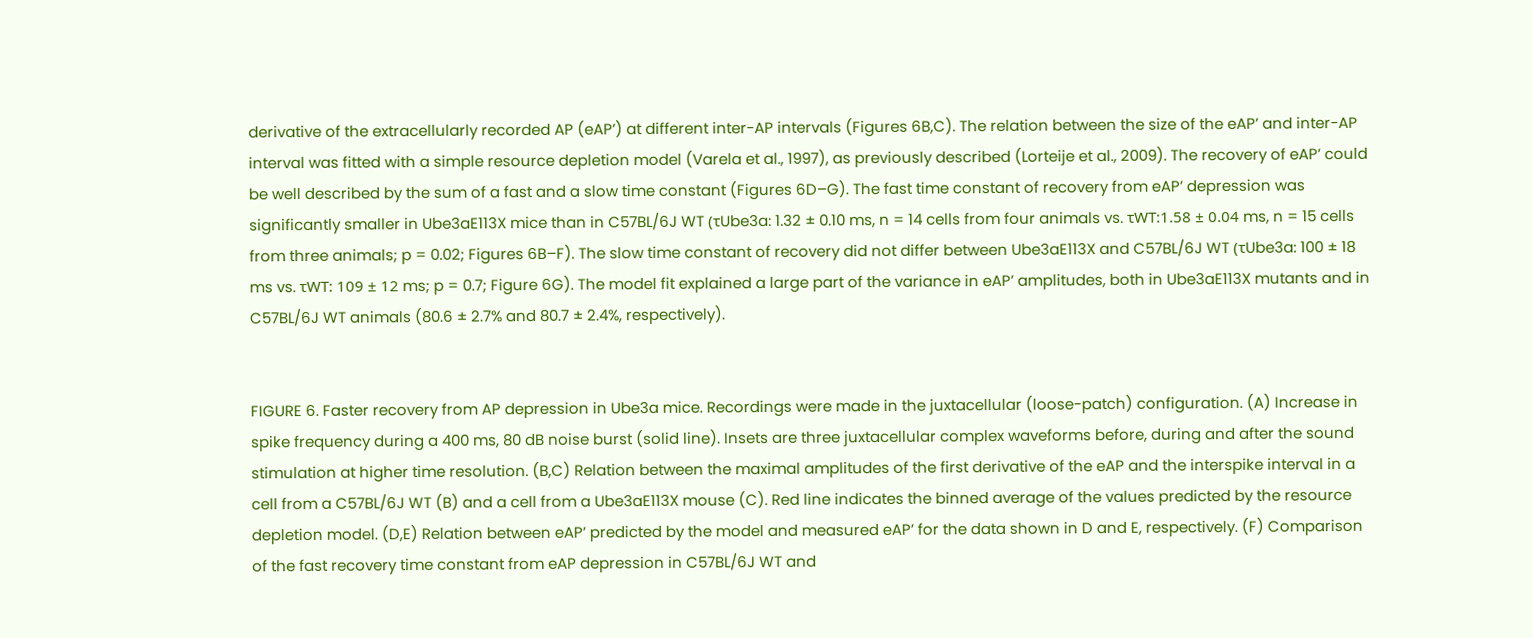derivative of the extracellularly recorded AP (eAP’) at different inter-AP intervals (Figures 6B,C). The relation between the size of the eAP’ and inter-AP interval was fitted with a simple resource depletion model (Varela et al., 1997), as previously described (Lorteije et al., 2009). The recovery of eAP’ could be well described by the sum of a fast and a slow time constant (Figures 6D–G). The fast time constant of recovery from eAP’ depression was significantly smaller in Ube3aE113X mice than in C57BL/6J WT (τUbe3a: 1.32 ± 0.10 ms, n = 14 cells from four animals vs. τWT:1.58 ± 0.04 ms, n = 15 cells from three animals; p = 0.02; Figures 6B–F). The slow time constant of recovery did not differ between Ube3aE113X and C57BL/6J WT (τUbe3a: 100 ± 18 ms vs. τWT: 109 ± 12 ms; p = 0.7; Figure 6G). The model fit explained a large part of the variance in eAP’ amplitudes, both in Ube3aE113X mutants and in C57BL/6J WT animals (80.6 ± 2.7% and 80.7 ± 2.4%, respectively).


FIGURE 6. Faster recovery from AP depression in Ube3a mice. Recordings were made in the juxtacellular (loose-patch) configuration. (A) Increase in spike frequency during a 400 ms, 80 dB noise burst (solid line). Insets are three juxtacellular complex waveforms before, during and after the sound stimulation at higher time resolution. (B,C) Relation between the maximal amplitudes of the first derivative of the eAP and the interspike interval in a cell from a C57BL/6J WT (B) and a cell from a Ube3aE113X mouse (C). Red line indicates the binned average of the values predicted by the resource depletion model. (D,E) Relation between eAP’ predicted by the model and measured eAP’ for the data shown in D and E, respectively. (F) Comparison of the fast recovery time constant from eAP depression in C57BL/6J WT and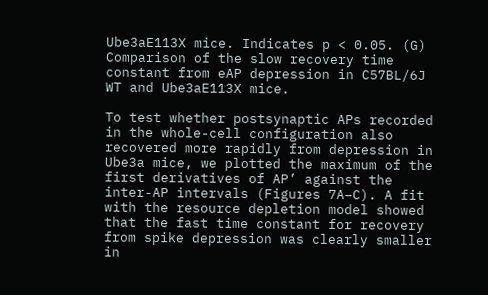Ube3aE113X mice. Indicates p < 0.05. (G) Comparison of the slow recovery time constant from eAP depression in C57BL/6J WT and Ube3aE113X mice.

To test whether postsynaptic APs recorded in the whole-cell configuration also recovered more rapidly from depression in Ube3a mice, we plotted the maximum of the first derivatives of AP’ against the inter-AP intervals (Figures 7A–C). A fit with the resource depletion model showed that the fast time constant for recovery from spike depression was clearly smaller in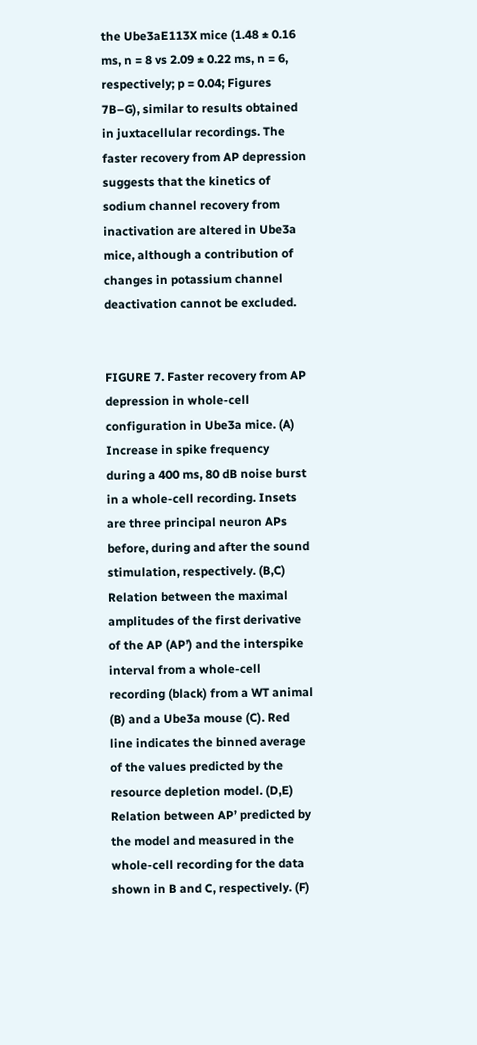the Ube3aE113X mice (1.48 ± 0.16 ms, n = 8 vs 2.09 ± 0.22 ms, n = 6, respectively; p = 0.04; Figures 7B–G), similar to results obtained in juxtacellular recordings. The faster recovery from AP depression suggests that the kinetics of sodium channel recovery from inactivation are altered in Ube3a mice, although a contribution of changes in potassium channel deactivation cannot be excluded.


FIGURE 7. Faster recovery from AP depression in whole-cell configuration in Ube3a mice. (A) Increase in spike frequency during a 400 ms, 80 dB noise burst in a whole-cell recording. Insets are three principal neuron APs before, during and after the sound stimulation, respectively. (B,C) Relation between the maximal amplitudes of the first derivative of the AP (AP’) and the interspike interval from a whole-cell recording (black) from a WT animal (B) and a Ube3a mouse (C). Red line indicates the binned average of the values predicted by the resource depletion model. (D,E) Relation between AP’ predicted by the model and measured in the whole-cell recording for the data shown in B and C, respectively. (F)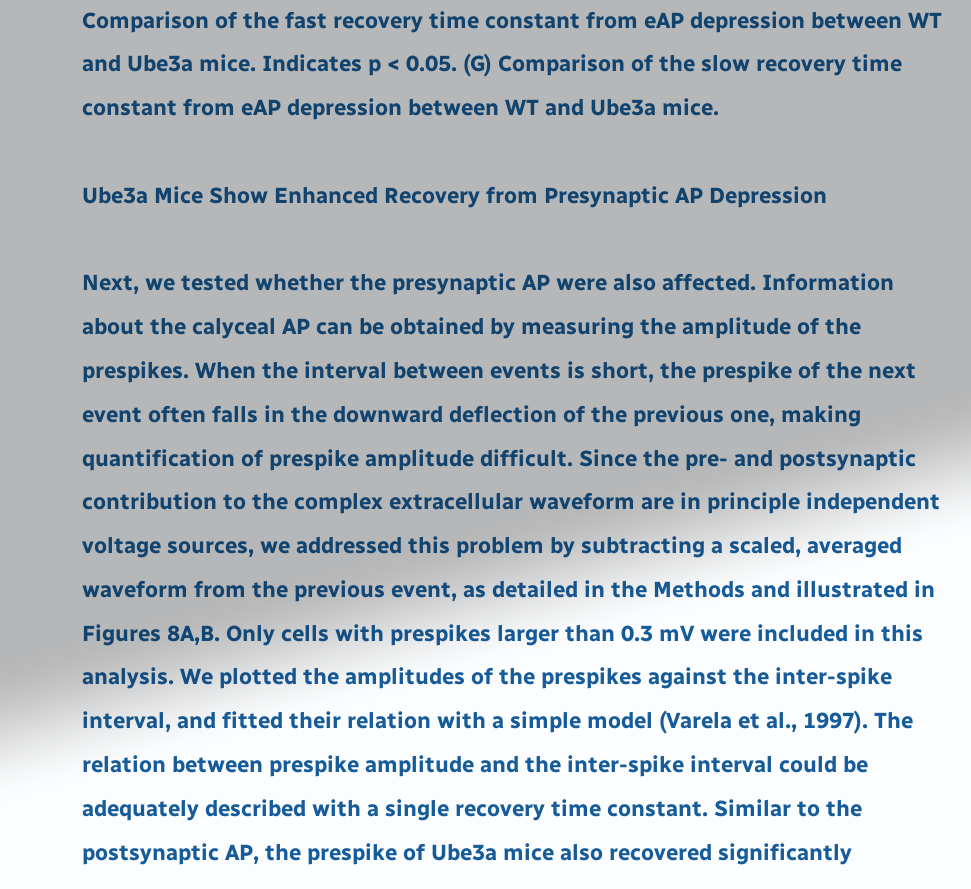Comparison of the fast recovery time constant from eAP depression between WT and Ube3a mice. Indicates p < 0.05. (G) Comparison of the slow recovery time constant from eAP depression between WT and Ube3a mice.

Ube3a Mice Show Enhanced Recovery from Presynaptic AP Depression

Next, we tested whether the presynaptic AP were also affected. Information about the calyceal AP can be obtained by measuring the amplitude of the prespikes. When the interval between events is short, the prespike of the next event often falls in the downward deflection of the previous one, making quantification of prespike amplitude difficult. Since the pre- and postsynaptic contribution to the complex extracellular waveform are in principle independent voltage sources, we addressed this problem by subtracting a scaled, averaged waveform from the previous event, as detailed in the Methods and illustrated in Figures 8A,B. Only cells with prespikes larger than 0.3 mV were included in this analysis. We plotted the amplitudes of the prespikes against the inter-spike interval, and fitted their relation with a simple model (Varela et al., 1997). The relation between prespike amplitude and the inter-spike interval could be adequately described with a single recovery time constant. Similar to the postsynaptic AP, the prespike of Ube3a mice also recovered significantly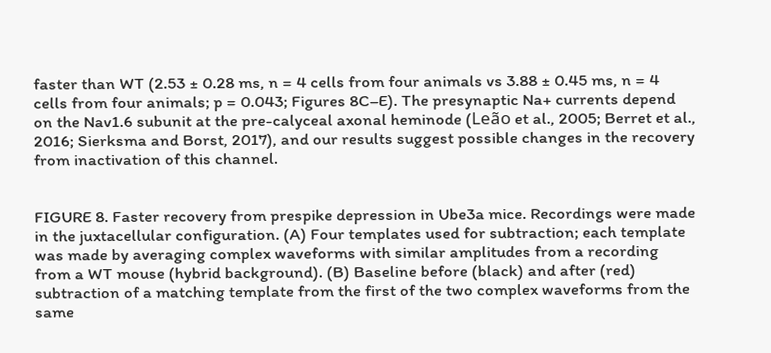faster than WT (2.53 ± 0.28 ms, n = 4 cells from four animals vs 3.88 ± 0.45 ms, n = 4 cells from four animals; p = 0.043; Figures 8C–E). The presynaptic Na+ currents depend on the Nav1.6 subunit at the pre-calyceal axonal heminode (Leão et al., 2005; Berret et al., 2016; Sierksma and Borst, 2017), and our results suggest possible changes in the recovery from inactivation of this channel.


FIGURE 8. Faster recovery from prespike depression in Ube3a mice. Recordings were made in the juxtacellular configuration. (A) Four templates used for subtraction; each template was made by averaging complex waveforms with similar amplitudes from a recording from a WT mouse (hybrid background). (B) Baseline before (black) and after (red) subtraction of a matching template from the first of the two complex waveforms from the same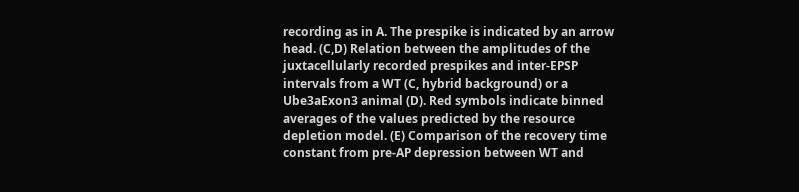recording as in A. The prespike is indicated by an arrow head. (C,D) Relation between the amplitudes of the juxtacellularly recorded prespikes and inter-EPSP intervals from a WT (C, hybrid background) or a Ube3aExon3 animal (D). Red symbols indicate binned averages of the values predicted by the resource depletion model. (E) Comparison of the recovery time constant from pre-AP depression between WT and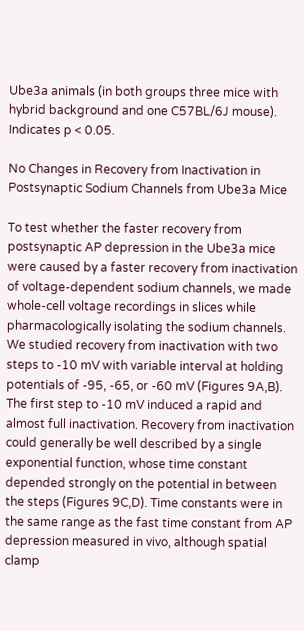Ube3a animals (in both groups three mice with hybrid background and one C57BL/6J mouse). Indicates p < 0.05.

No Changes in Recovery from Inactivation in Postsynaptic Sodium Channels from Ube3a Mice

To test whether the faster recovery from postsynaptic AP depression in the Ube3a mice were caused by a faster recovery from inactivation of voltage-dependent sodium channels, we made whole-cell voltage recordings in slices while pharmacologically isolating the sodium channels. We studied recovery from inactivation with two steps to -10 mV with variable interval at holding potentials of -95, -65, or -60 mV (Figures 9A,B). The first step to -10 mV induced a rapid and almost full inactivation. Recovery from inactivation could generally be well described by a single exponential function, whose time constant depended strongly on the potential in between the steps (Figures 9C,D). Time constants were in the same range as the fast time constant from AP depression measured in vivo, although spatial clamp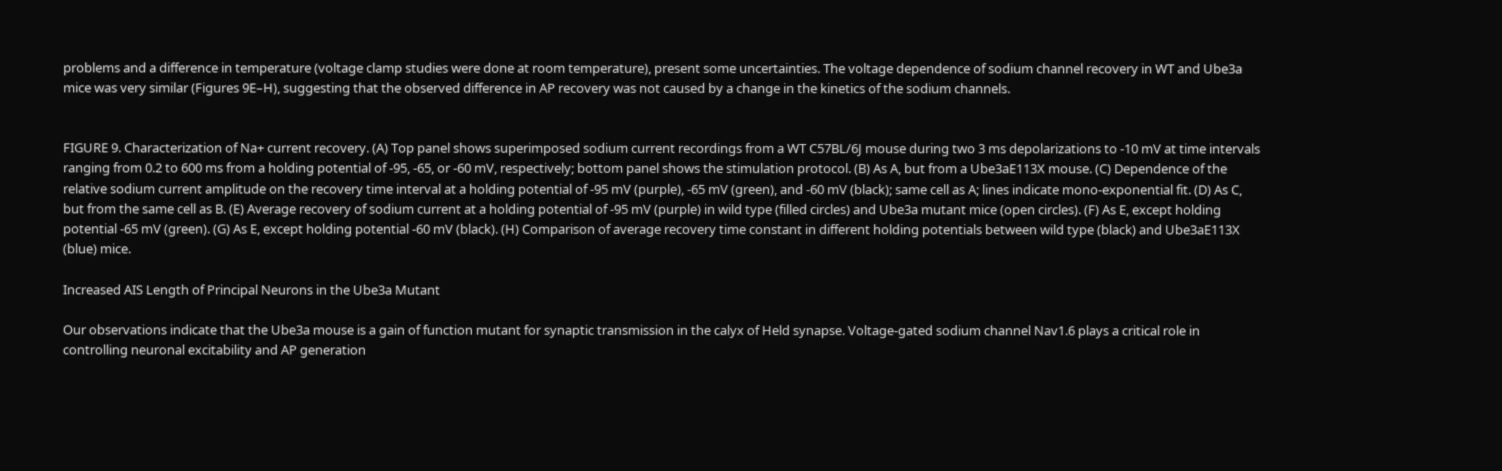problems and a difference in temperature (voltage clamp studies were done at room temperature), present some uncertainties. The voltage dependence of sodium channel recovery in WT and Ube3a mice was very similar (Figures 9E–H), suggesting that the observed difference in AP recovery was not caused by a change in the kinetics of the sodium channels.


FIGURE 9. Characterization of Na+ current recovery. (A) Top panel shows superimposed sodium current recordings from a WT C57BL/6J mouse during two 3 ms depolarizations to -10 mV at time intervals ranging from 0.2 to 600 ms from a holding potential of -95, -65, or -60 mV, respectively; bottom panel shows the stimulation protocol. (B) As A, but from a Ube3aE113X mouse. (C) Dependence of the relative sodium current amplitude on the recovery time interval at a holding potential of -95 mV (purple), -65 mV (green), and -60 mV (black); same cell as A; lines indicate mono-exponential fit. (D) As C, but from the same cell as B. (E) Average recovery of sodium current at a holding potential of -95 mV (purple) in wild type (filled circles) and Ube3a mutant mice (open circles). (F) As E, except holding potential -65 mV (green). (G) As E, except holding potential -60 mV (black). (H) Comparison of average recovery time constant in different holding potentials between wild type (black) and Ube3aE113X (blue) mice.

Increased AIS Length of Principal Neurons in the Ube3a Mutant

Our observations indicate that the Ube3a mouse is a gain of function mutant for synaptic transmission in the calyx of Held synapse. Voltage-gated sodium channel Nav1.6 plays a critical role in controlling neuronal excitability and AP generation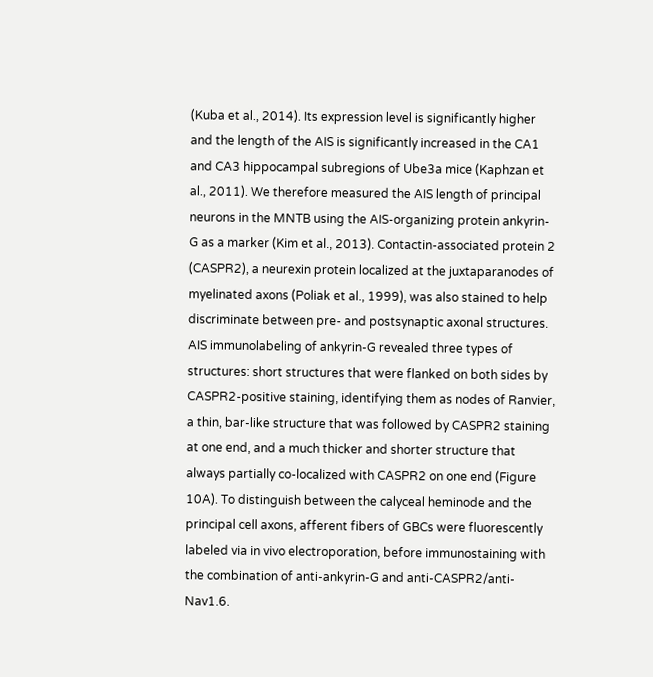(Kuba et al., 2014). Its expression level is significantly higher and the length of the AIS is significantly increased in the CA1 and CA3 hippocampal subregions of Ube3a mice (Kaphzan et al., 2011). We therefore measured the AIS length of principal neurons in the MNTB using the AIS-organizing protein ankyrin-G as a marker (Kim et al., 2013). Contactin-associated protein 2 (CASPR2), a neurexin protein localized at the juxtaparanodes of myelinated axons (Poliak et al., 1999), was also stained to help discriminate between pre- and postsynaptic axonal structures. AIS immunolabeling of ankyrin-G revealed three types of structures: short structures that were flanked on both sides by CASPR2-positive staining, identifying them as nodes of Ranvier, a thin, bar-like structure that was followed by CASPR2 staining at one end, and a much thicker and shorter structure that always partially co-localized with CASPR2 on one end (Figure 10A). To distinguish between the calyceal heminode and the principal cell axons, afferent fibers of GBCs were fluorescently labeled via in vivo electroporation, before immunostaining with the combination of anti-ankyrin-G and anti-CASPR2/anti-Nav1.6.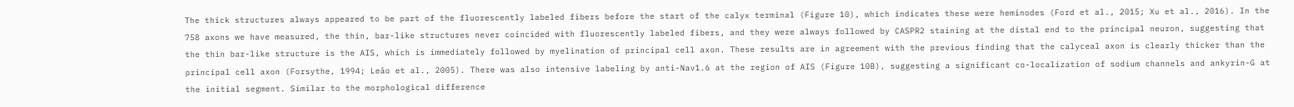The thick structures always appeared to be part of the fluorescently labeled fibers before the start of the calyx terminal (Figure 10), which indicates these were heminodes (Ford et al., 2015; Xu et al., 2016). In the 758 axons we have measured, the thin, bar-like structures never coincided with fluorescently labeled fibers, and they were always followed by CASPR2 staining at the distal end to the principal neuron, suggesting that the thin bar-like structure is the AIS, which is immediately followed by myelination of principal cell axon. These results are in agreement with the previous finding that the calyceal axon is clearly thicker than the principal cell axon (Forsythe, 1994; Leão et al., 2005). There was also intensive labeling by anti-Nav1.6 at the region of AIS (Figure 10B), suggesting a significant co-localization of sodium channels and ankyrin-G at the initial segment. Similar to the morphological difference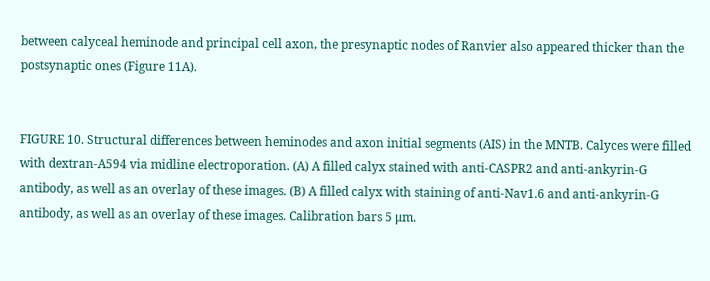between calyceal heminode and principal cell axon, the presynaptic nodes of Ranvier also appeared thicker than the postsynaptic ones (Figure 11A).


FIGURE 10. Structural differences between heminodes and axon initial segments (AIS) in the MNTB. Calyces were filled with dextran-A594 via midline electroporation. (A) A filled calyx stained with anti-CASPR2 and anti-ankyrin-G antibody, as well as an overlay of these images. (B) A filled calyx with staining of anti-Nav1.6 and anti-ankyrin-G antibody, as well as an overlay of these images. Calibration bars 5 μm.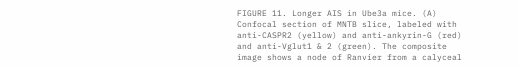FIGURE 11. Longer AIS in Ube3a mice. (A) Confocal section of MNTB slice, labeled with anti-CASPR2 (yellow) and anti-ankyrin-G (red) and anti-Vglut1 & 2 (green). The composite image shows a node of Ranvier from a calyceal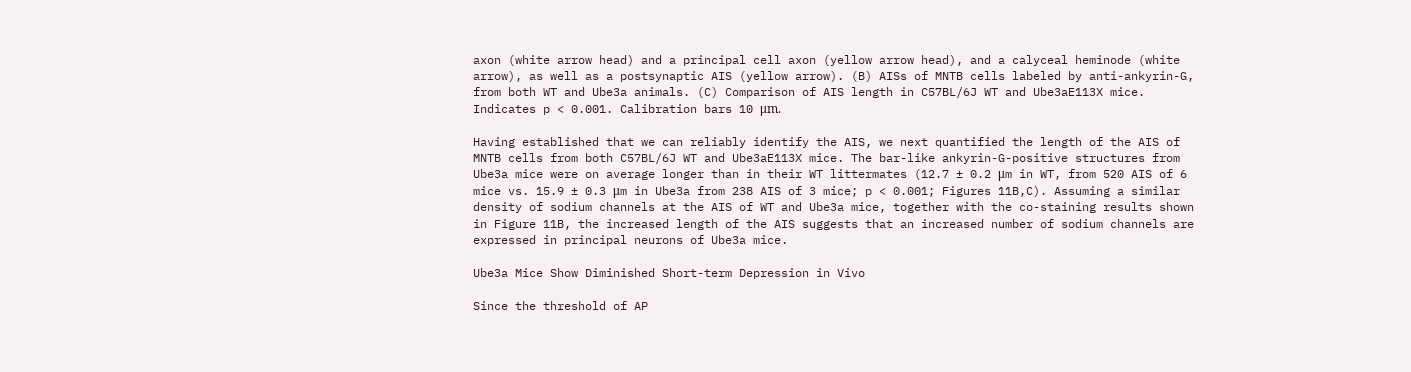axon (white arrow head) and a principal cell axon (yellow arrow head), and a calyceal heminode (white arrow), as well as a postsynaptic AIS (yellow arrow). (B) AISs of MNTB cells labeled by anti-ankyrin-G, from both WT and Ube3a animals. (C) Comparison of AIS length in C57BL/6J WT and Ube3aE113X mice. Indicates p < 0.001. Calibration bars 10 μm.

Having established that we can reliably identify the AIS, we next quantified the length of the AIS of MNTB cells from both C57BL/6J WT and Ube3aE113X mice. The bar-like ankyrin-G-positive structures from Ube3a mice were on average longer than in their WT littermates (12.7 ± 0.2 μm in WT, from 520 AIS of 6 mice vs. 15.9 ± 0.3 μm in Ube3a from 238 AIS of 3 mice; p < 0.001; Figures 11B,C). Assuming a similar density of sodium channels at the AIS of WT and Ube3a mice, together with the co-staining results shown in Figure 11B, the increased length of the AIS suggests that an increased number of sodium channels are expressed in principal neurons of Ube3a mice.

Ube3a Mice Show Diminished Short-term Depression in Vivo

Since the threshold of AP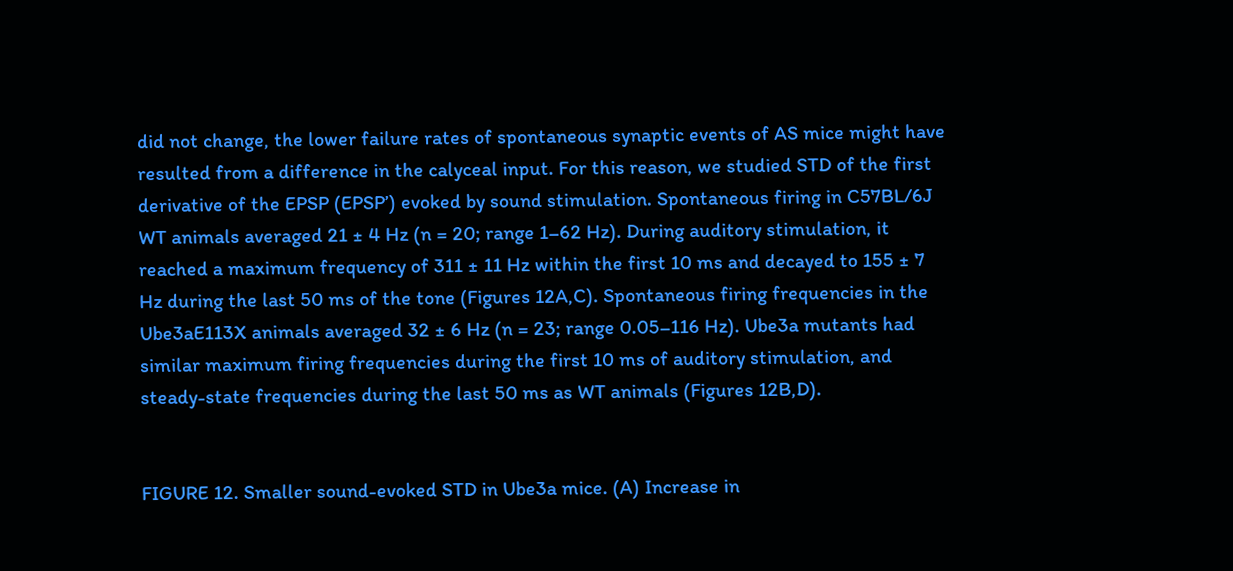did not change, the lower failure rates of spontaneous synaptic events of AS mice might have resulted from a difference in the calyceal input. For this reason, we studied STD of the first derivative of the EPSP (EPSP’) evoked by sound stimulation. Spontaneous firing in C57BL/6J WT animals averaged 21 ± 4 Hz (n = 20; range 1–62 Hz). During auditory stimulation, it reached a maximum frequency of 311 ± 11 Hz within the first 10 ms and decayed to 155 ± 7 Hz during the last 50 ms of the tone (Figures 12A,C). Spontaneous firing frequencies in the Ube3aE113X animals averaged 32 ± 6 Hz (n = 23; range 0.05–116 Hz). Ube3a mutants had similar maximum firing frequencies during the first 10 ms of auditory stimulation, and steady-state frequencies during the last 50 ms as WT animals (Figures 12B,D).


FIGURE 12. Smaller sound-evoked STD in Ube3a mice. (A) Increase in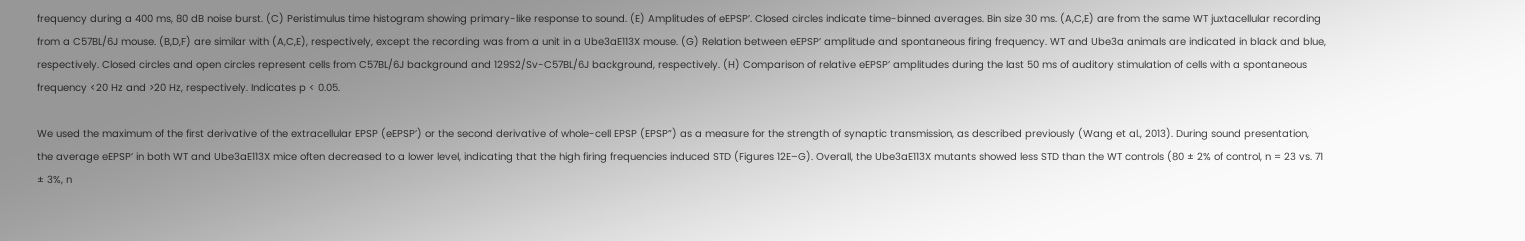frequency during a 400 ms, 80 dB noise burst. (C) Peristimulus time histogram showing primary-like response to sound. (E) Amplitudes of eEPSP’. Closed circles indicate time-binned averages. Bin size 30 ms. (A,C,E) are from the same WT juxtacellular recording from a C57BL/6J mouse. (B,D,F) are similar with (A,C,E), respectively, except the recording was from a unit in a Ube3aE113X mouse. (G) Relation between eEPSP’ amplitude and spontaneous firing frequency. WT and Ube3a animals are indicated in black and blue, respectively. Closed circles and open circles represent cells from C57BL/6J background and 129S2/Sv-C57BL/6J background, respectively. (H) Comparison of relative eEPSP’ amplitudes during the last 50 ms of auditory stimulation of cells with a spontaneous frequency <20 Hz and >20 Hz, respectively. Indicates p < 0.05.

We used the maximum of the first derivative of the extracellular EPSP (eEPSP’) or the second derivative of whole-cell EPSP (EPSP”) as a measure for the strength of synaptic transmission, as described previously (Wang et al., 2013). During sound presentation, the average eEPSP’ in both WT and Ube3aE113X mice often decreased to a lower level, indicating that the high firing frequencies induced STD (Figures 12E–G). Overall, the Ube3aE113X mutants showed less STD than the WT controls (80 ± 2% of control, n = 23 vs. 71 ± 3%, n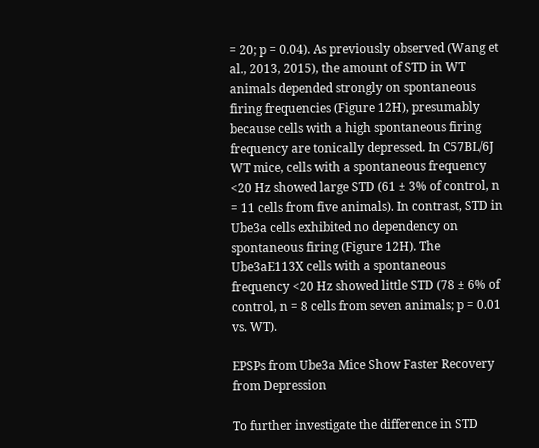= 20; p = 0.04). As previously observed (Wang et al., 2013, 2015), the amount of STD in WT animals depended strongly on spontaneous firing frequencies (Figure 12H), presumably because cells with a high spontaneous firing frequency are tonically depressed. In C57BL/6J WT mice, cells with a spontaneous frequency <20 Hz showed large STD (61 ± 3% of control, n = 11 cells from five animals). In contrast, STD in Ube3a cells exhibited no dependency on spontaneous firing (Figure 12H). The Ube3aE113X cells with a spontaneous frequency <20 Hz showed little STD (78 ± 6% of control, n = 8 cells from seven animals; p = 0.01 vs. WT).

EPSPs from Ube3a Mice Show Faster Recovery from Depression

To further investigate the difference in STD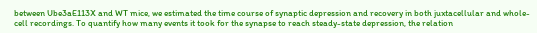between Ube3aE113X and WT mice, we estimated the time course of synaptic depression and recovery in both juxtacellular and whole-cell recordings. To quantify how many events it took for the synapse to reach steady-state depression, the relation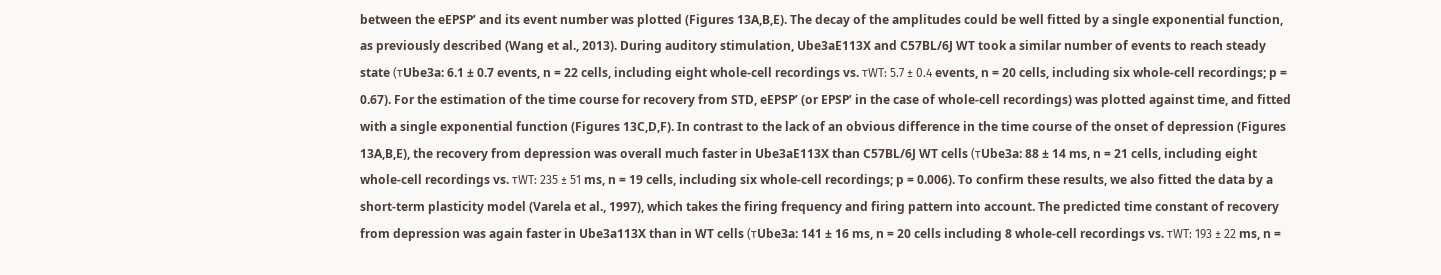between the eEPSP’ and its event number was plotted (Figures 13A,B,E). The decay of the amplitudes could be well fitted by a single exponential function, as previously described (Wang et al., 2013). During auditory stimulation, Ube3aE113X and C57BL/6J WT took a similar number of events to reach steady state (τUbe3a: 6.1 ± 0.7 events, n = 22 cells, including eight whole-cell recordings vs. τWT: 5.7 ± 0.4 events, n = 20 cells, including six whole-cell recordings; p = 0.67). For the estimation of the time course for recovery from STD, eEPSP’ (or EPSP’ in the case of whole-cell recordings) was plotted against time, and fitted with a single exponential function (Figures 13C,D,F). In contrast to the lack of an obvious difference in the time course of the onset of depression (Figures 13A,B,E), the recovery from depression was overall much faster in Ube3aE113X than C57BL/6J WT cells (τUbe3a: 88 ± 14 ms, n = 21 cells, including eight whole-cell recordings vs. τWT: 235 ± 51 ms, n = 19 cells, including six whole-cell recordings; p = 0.006). To confirm these results, we also fitted the data by a short-term plasticity model (Varela et al., 1997), which takes the firing frequency and firing pattern into account. The predicted time constant of recovery from depression was again faster in Ube3a113X than in WT cells (τUbe3a: 141 ± 16 ms, n = 20 cells including 8 whole-cell recordings vs. τWT: 193 ± 22 ms, n =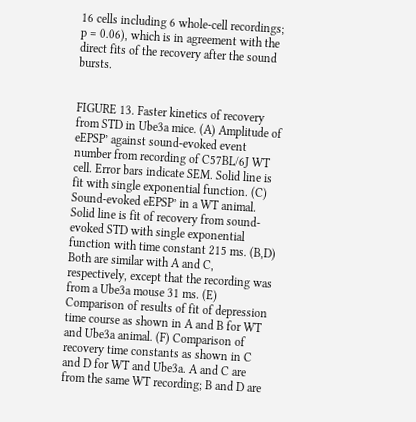16 cells including 6 whole-cell recordings; p = 0.06), which is in agreement with the direct fits of the recovery after the sound bursts.


FIGURE 13. Faster kinetics of recovery from STD in Ube3a mice. (A) Amplitude of eEPSP’ against sound-evoked event number from recording of C57BL/6J WT cell. Error bars indicate SEM. Solid line is fit with single exponential function. (C) Sound-evoked eEPSP’ in a WT animal. Solid line is fit of recovery from sound-evoked STD with single exponential function with time constant 215 ms. (B,D) Both are similar with A and C, respectively, except that the recording was from a Ube3a mouse 31 ms. (E) Comparison of results of fit of depression time course as shown in A and B for WT and Ube3a animal. (F) Comparison of recovery time constants as shown in C and D for WT and Ube3a. A and C are from the same WT recording; B and D are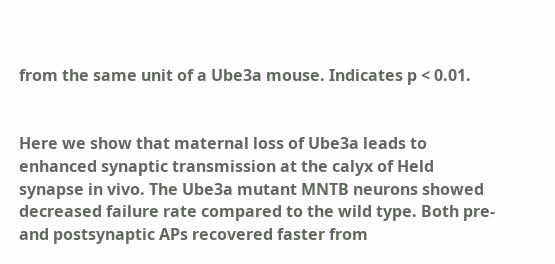from the same unit of a Ube3a mouse. Indicates p < 0.01.


Here we show that maternal loss of Ube3a leads to enhanced synaptic transmission at the calyx of Held synapse in vivo. The Ube3a mutant MNTB neurons showed decreased failure rate compared to the wild type. Both pre- and postsynaptic APs recovered faster from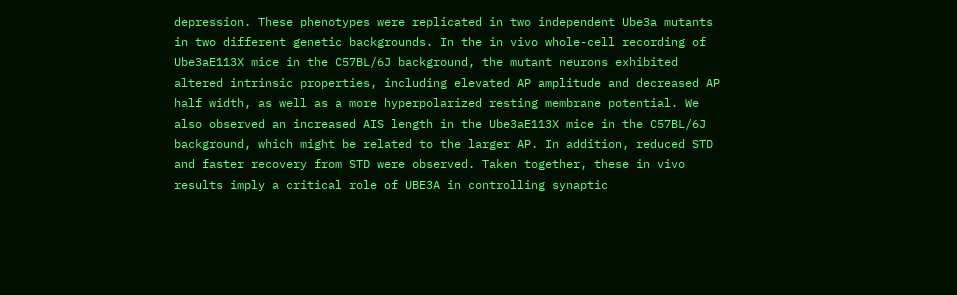depression. These phenotypes were replicated in two independent Ube3a mutants in two different genetic backgrounds. In the in vivo whole-cell recording of Ube3aE113X mice in the C57BL/6J background, the mutant neurons exhibited altered intrinsic properties, including elevated AP amplitude and decreased AP half width, as well as a more hyperpolarized resting membrane potential. We also observed an increased AIS length in the Ube3aE113X mice in the C57BL/6J background, which might be related to the larger AP. In addition, reduced STD and faster recovery from STD were observed. Taken together, these in vivo results imply a critical role of UBE3A in controlling synaptic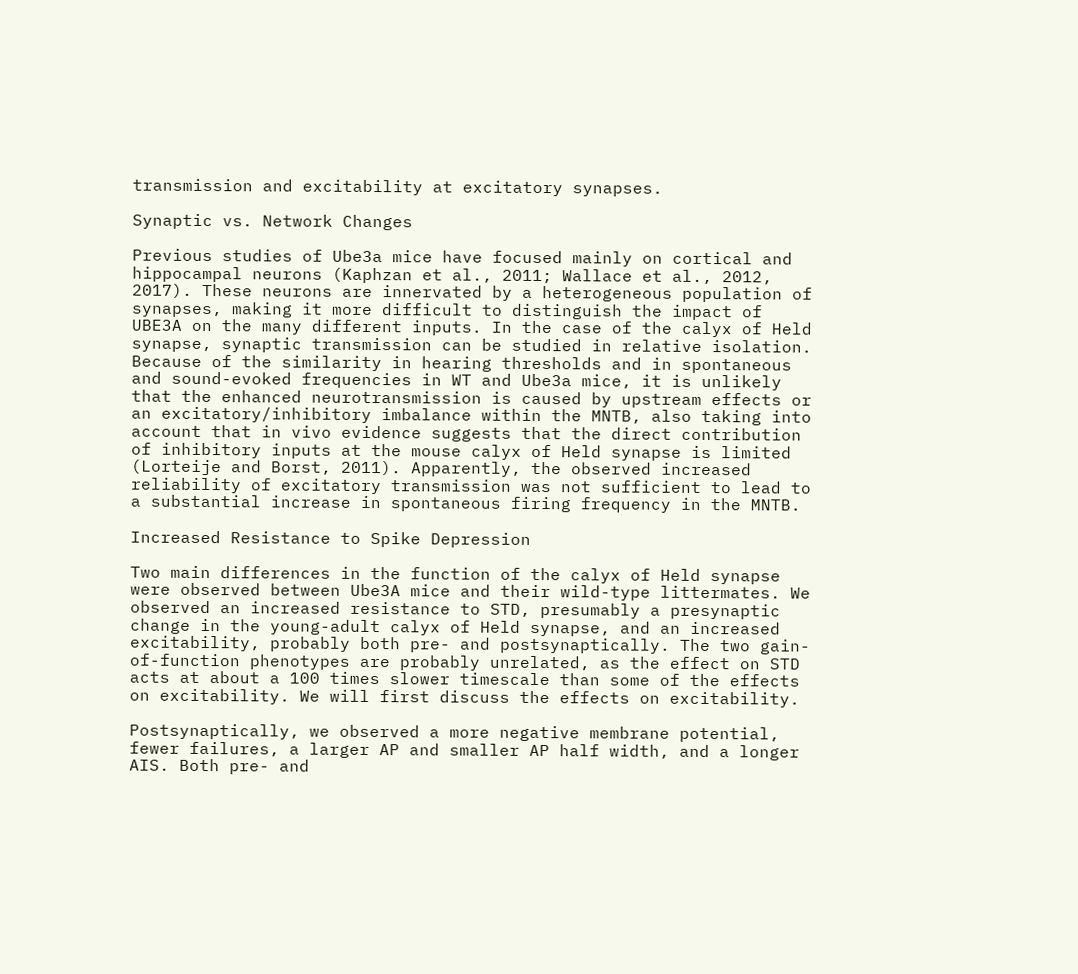transmission and excitability at excitatory synapses.

Synaptic vs. Network Changes

Previous studies of Ube3a mice have focused mainly on cortical and hippocampal neurons (Kaphzan et al., 2011; Wallace et al., 2012, 2017). These neurons are innervated by a heterogeneous population of synapses, making it more difficult to distinguish the impact of UBE3A on the many different inputs. In the case of the calyx of Held synapse, synaptic transmission can be studied in relative isolation. Because of the similarity in hearing thresholds and in spontaneous and sound-evoked frequencies in WT and Ube3a mice, it is unlikely that the enhanced neurotransmission is caused by upstream effects or an excitatory/inhibitory imbalance within the MNTB, also taking into account that in vivo evidence suggests that the direct contribution of inhibitory inputs at the mouse calyx of Held synapse is limited (Lorteije and Borst, 2011). Apparently, the observed increased reliability of excitatory transmission was not sufficient to lead to a substantial increase in spontaneous firing frequency in the MNTB.

Increased Resistance to Spike Depression

Two main differences in the function of the calyx of Held synapse were observed between Ube3A mice and their wild-type littermates. We observed an increased resistance to STD, presumably a presynaptic change in the young-adult calyx of Held synapse, and an increased excitability, probably both pre- and postsynaptically. The two gain-of-function phenotypes are probably unrelated, as the effect on STD acts at about a 100 times slower timescale than some of the effects on excitability. We will first discuss the effects on excitability.

Postsynaptically, we observed a more negative membrane potential, fewer failures, a larger AP and smaller AP half width, and a longer AIS. Both pre- and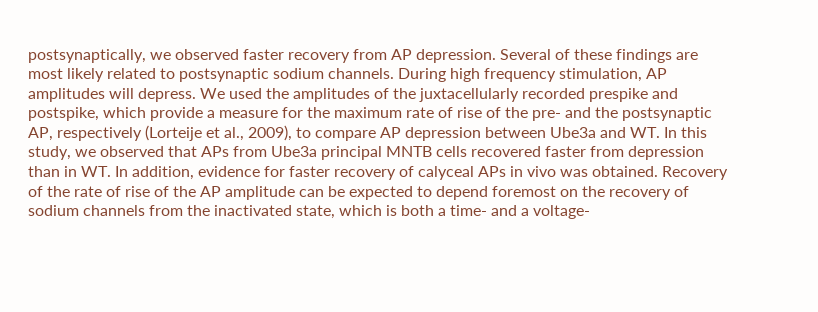postsynaptically, we observed faster recovery from AP depression. Several of these findings are most likely related to postsynaptic sodium channels. During high frequency stimulation, AP amplitudes will depress. We used the amplitudes of the juxtacellularly recorded prespike and postspike, which provide a measure for the maximum rate of rise of the pre- and the postsynaptic AP, respectively (Lorteije et al., 2009), to compare AP depression between Ube3a and WT. In this study, we observed that APs from Ube3a principal MNTB cells recovered faster from depression than in WT. In addition, evidence for faster recovery of calyceal APs in vivo was obtained. Recovery of the rate of rise of the AP amplitude can be expected to depend foremost on the recovery of sodium channels from the inactivated state, which is both a time- and a voltage-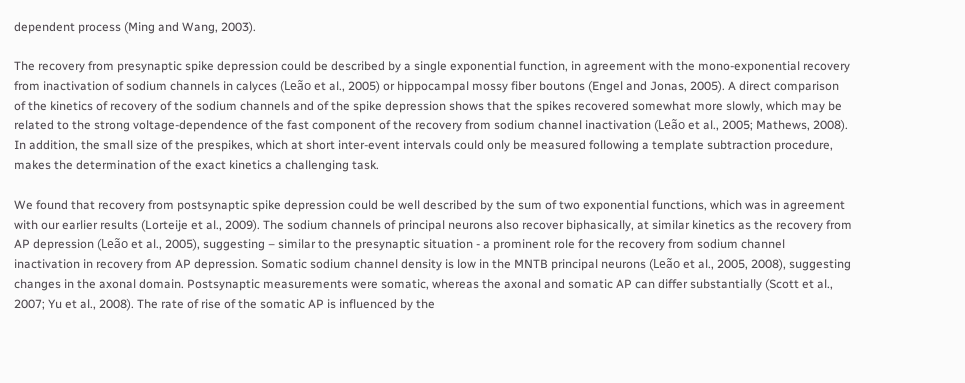dependent process (Ming and Wang, 2003).

The recovery from presynaptic spike depression could be described by a single exponential function, in agreement with the mono-exponential recovery from inactivation of sodium channels in calyces (Leão et al., 2005) or hippocampal mossy fiber boutons (Engel and Jonas, 2005). A direct comparison of the kinetics of recovery of the sodium channels and of the spike depression shows that the spikes recovered somewhat more slowly, which may be related to the strong voltage-dependence of the fast component of the recovery from sodium channel inactivation (Leão et al., 2005; Mathews, 2008). In addition, the small size of the prespikes, which at short inter-event intervals could only be measured following a template subtraction procedure, makes the determination of the exact kinetics a challenging task.

We found that recovery from postsynaptic spike depression could be well described by the sum of two exponential functions, which was in agreement with our earlier results (Lorteije et al., 2009). The sodium channels of principal neurons also recover biphasically, at similar kinetics as the recovery from AP depression (Leão et al., 2005), suggesting – similar to the presynaptic situation - a prominent role for the recovery from sodium channel inactivation in recovery from AP depression. Somatic sodium channel density is low in the MNTB principal neurons (Leão et al., 2005, 2008), suggesting changes in the axonal domain. Postsynaptic measurements were somatic, whereas the axonal and somatic AP can differ substantially (Scott et al., 2007; Yu et al., 2008). The rate of rise of the somatic AP is influenced by the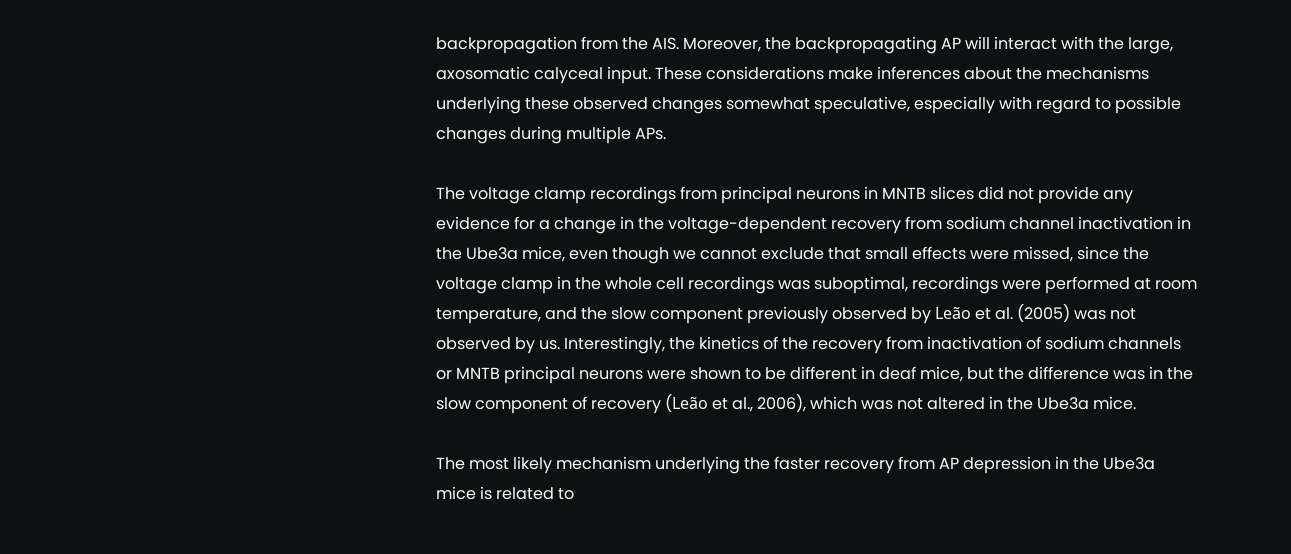backpropagation from the AIS. Moreover, the backpropagating AP will interact with the large, axosomatic calyceal input. These considerations make inferences about the mechanisms underlying these observed changes somewhat speculative, especially with regard to possible changes during multiple APs.

The voltage clamp recordings from principal neurons in MNTB slices did not provide any evidence for a change in the voltage-dependent recovery from sodium channel inactivation in the Ube3a mice, even though we cannot exclude that small effects were missed, since the voltage clamp in the whole cell recordings was suboptimal, recordings were performed at room temperature, and the slow component previously observed by Leão et al. (2005) was not observed by us. Interestingly, the kinetics of the recovery from inactivation of sodium channels or MNTB principal neurons were shown to be different in deaf mice, but the difference was in the slow component of recovery (Leão et al., 2006), which was not altered in the Ube3a mice.

The most likely mechanism underlying the faster recovery from AP depression in the Ube3a mice is related to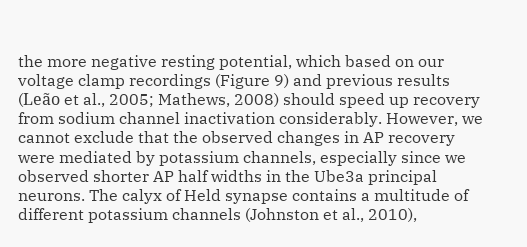the more negative resting potential, which based on our voltage clamp recordings (Figure 9) and previous results (Leão et al., 2005; Mathews, 2008) should speed up recovery from sodium channel inactivation considerably. However, we cannot exclude that the observed changes in AP recovery were mediated by potassium channels, especially since we observed shorter AP half widths in the Ube3a principal neurons. The calyx of Held synapse contains a multitude of different potassium channels (Johnston et al., 2010),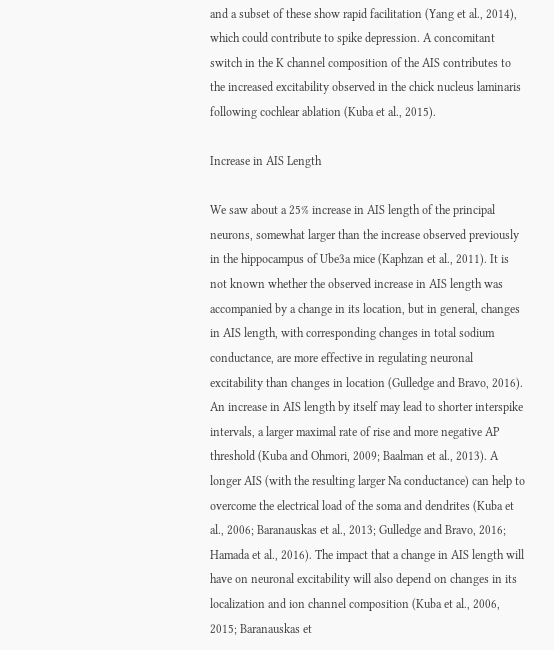and a subset of these show rapid facilitation (Yang et al., 2014), which could contribute to spike depression. A concomitant switch in the K channel composition of the AIS contributes to the increased excitability observed in the chick nucleus laminaris following cochlear ablation (Kuba et al., 2015).

Increase in AIS Length

We saw about a 25% increase in AIS length of the principal neurons, somewhat larger than the increase observed previously in the hippocampus of Ube3a mice (Kaphzan et al., 2011). It is not known whether the observed increase in AIS length was accompanied by a change in its location, but in general, changes in AIS length, with corresponding changes in total sodium conductance, are more effective in regulating neuronal excitability than changes in location (Gulledge and Bravo, 2016). An increase in AIS length by itself may lead to shorter interspike intervals, a larger maximal rate of rise and more negative AP threshold (Kuba and Ohmori, 2009; Baalman et al., 2013). A longer AIS (with the resulting larger Na conductance) can help to overcome the electrical load of the soma and dendrites (Kuba et al., 2006; Baranauskas et al., 2013; Gulledge and Bravo, 2016; Hamada et al., 2016). The impact that a change in AIS length will have on neuronal excitability will also depend on changes in its localization and ion channel composition (Kuba et al., 2006, 2015; Baranauskas et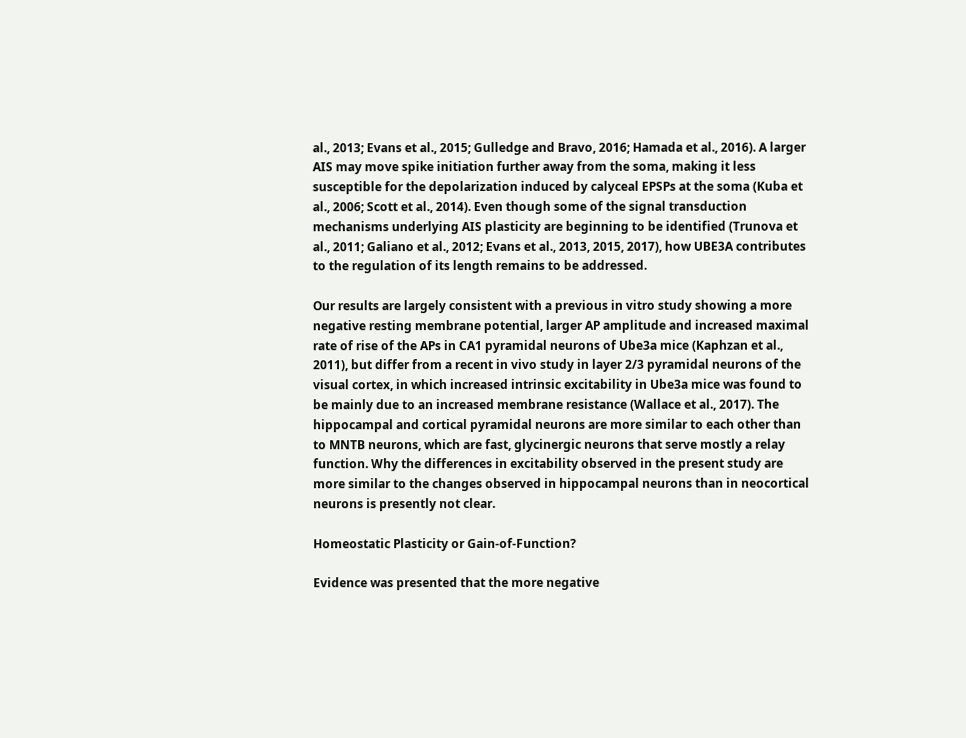al., 2013; Evans et al., 2015; Gulledge and Bravo, 2016; Hamada et al., 2016). A larger AIS may move spike initiation further away from the soma, making it less susceptible for the depolarization induced by calyceal EPSPs at the soma (Kuba et al., 2006; Scott et al., 2014). Even though some of the signal transduction mechanisms underlying AIS plasticity are beginning to be identified (Trunova et al., 2011; Galiano et al., 2012; Evans et al., 2013, 2015, 2017), how UBE3A contributes to the regulation of its length remains to be addressed.

Our results are largely consistent with a previous in vitro study showing a more negative resting membrane potential, larger AP amplitude and increased maximal rate of rise of the APs in CA1 pyramidal neurons of Ube3a mice (Kaphzan et al., 2011), but differ from a recent in vivo study in layer 2/3 pyramidal neurons of the visual cortex, in which increased intrinsic excitability in Ube3a mice was found to be mainly due to an increased membrane resistance (Wallace et al., 2017). The hippocampal and cortical pyramidal neurons are more similar to each other than to MNTB neurons, which are fast, glycinergic neurons that serve mostly a relay function. Why the differences in excitability observed in the present study are more similar to the changes observed in hippocampal neurons than in neocortical neurons is presently not clear.

Homeostatic Plasticity or Gain-of-Function?

Evidence was presented that the more negative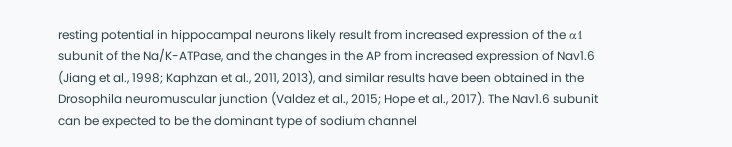resting potential in hippocampal neurons likely result from increased expression of the α1 subunit of the Na/K-ATPase, and the changes in the AP from increased expression of Nav1.6 (Jiang et al., 1998; Kaphzan et al., 2011, 2013), and similar results have been obtained in the Drosophila neuromuscular junction (Valdez et al., 2015; Hope et al., 2017). The Nav1.6 subunit can be expected to be the dominant type of sodium channel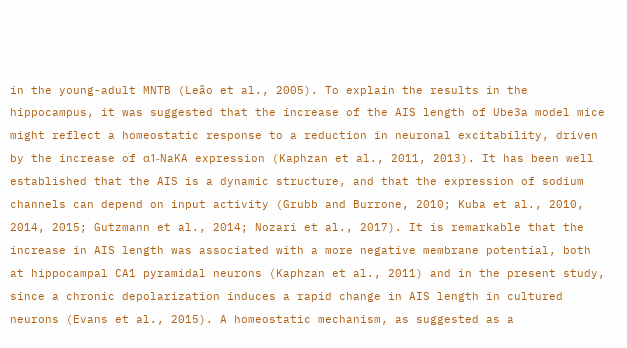in the young-adult MNTB (Leão et al., 2005). To explain the results in the hippocampus, it was suggested that the increase of the AIS length of Ube3a model mice might reflect a homeostatic response to a reduction in neuronal excitability, driven by the increase of α1-NaKA expression (Kaphzan et al., 2011, 2013). It has been well established that the AIS is a dynamic structure, and that the expression of sodium channels can depend on input activity (Grubb and Burrone, 2010; Kuba et al., 2010, 2014, 2015; Gutzmann et al., 2014; Nozari et al., 2017). It is remarkable that the increase in AIS length was associated with a more negative membrane potential, both at hippocampal CA1 pyramidal neurons (Kaphzan et al., 2011) and in the present study, since a chronic depolarization induces a rapid change in AIS length in cultured neurons (Evans et al., 2015). A homeostatic mechanism, as suggested as a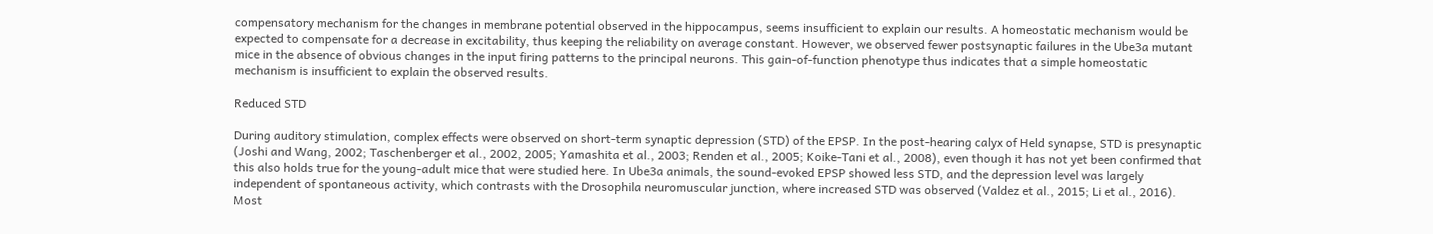compensatory mechanism for the changes in membrane potential observed in the hippocampus, seems insufficient to explain our results. A homeostatic mechanism would be expected to compensate for a decrease in excitability, thus keeping the reliability on average constant. However, we observed fewer postsynaptic failures in the Ube3a mutant mice in the absence of obvious changes in the input firing patterns to the principal neurons. This gain-of-function phenotype thus indicates that a simple homeostatic mechanism is insufficient to explain the observed results.

Reduced STD

During auditory stimulation, complex effects were observed on short-term synaptic depression (STD) of the EPSP. In the post-hearing calyx of Held synapse, STD is presynaptic (Joshi and Wang, 2002; Taschenberger et al., 2002, 2005; Yamashita et al., 2003; Renden et al., 2005; Koike-Tani et al., 2008), even though it has not yet been confirmed that this also holds true for the young-adult mice that were studied here. In Ube3a animals, the sound-evoked EPSP showed less STD, and the depression level was largely independent of spontaneous activity, which contrasts with the Drosophila neuromuscular junction, where increased STD was observed (Valdez et al., 2015; Li et al., 2016). Most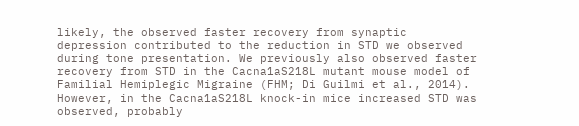likely, the observed faster recovery from synaptic depression contributed to the reduction in STD we observed during tone presentation. We previously also observed faster recovery from STD in the Cacna1aS218L mutant mouse model of Familial Hemiplegic Migraine (FHM; Di Guilmi et al., 2014). However, in the Cacna1aS218L knock-in mice increased STD was observed, probably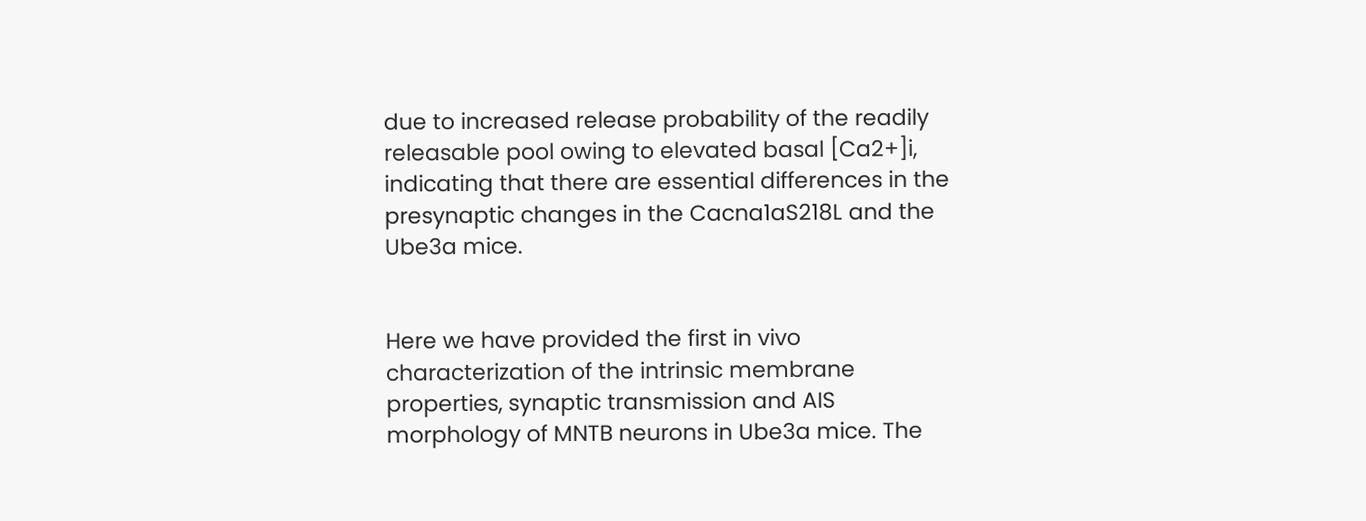due to increased release probability of the readily releasable pool owing to elevated basal [Ca2+]i, indicating that there are essential differences in the presynaptic changes in the Cacna1aS218L and the Ube3a mice.


Here we have provided the first in vivo characterization of the intrinsic membrane properties, synaptic transmission and AIS morphology of MNTB neurons in Ube3a mice. The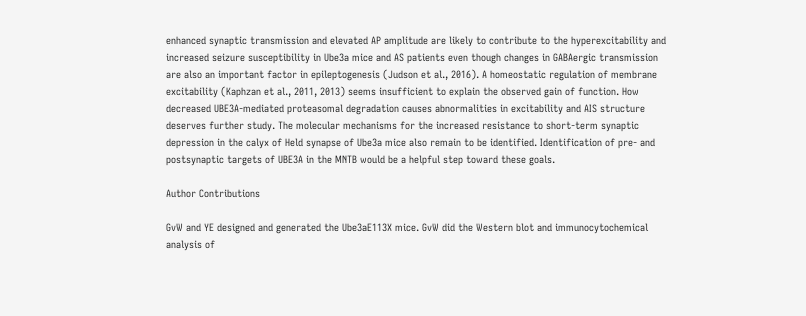enhanced synaptic transmission and elevated AP amplitude are likely to contribute to the hyperexcitability and increased seizure susceptibility in Ube3a mice and AS patients even though changes in GABAergic transmission are also an important factor in epileptogenesis (Judson et al., 2016). A homeostatic regulation of membrane excitability (Kaphzan et al., 2011, 2013) seems insufficient to explain the observed gain of function. How decreased UBE3A-mediated proteasomal degradation causes abnormalities in excitability and AIS structure deserves further study. The molecular mechanisms for the increased resistance to short-term synaptic depression in the calyx of Held synapse of Ube3a mice also remain to be identified. Identification of pre- and postsynaptic targets of UBE3A in the MNTB would be a helpful step toward these goals.

Author Contributions

GvW and YE designed and generated the Ube3aE113X mice. GvW did the Western blot and immunocytochemical analysis of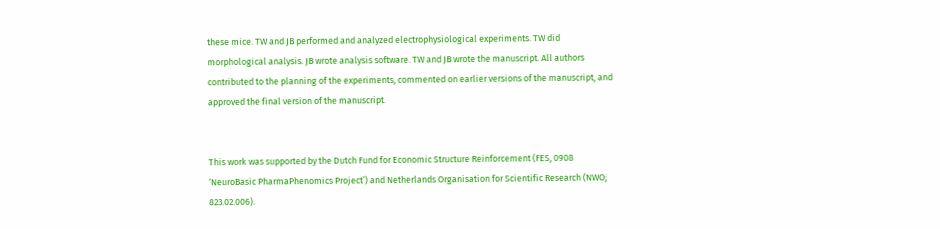these mice. TW and JB performed and analyzed electrophysiological experiments. TW did morphological analysis. JB wrote analysis software. TW and JB wrote the manuscript. All authors contributed to the planning of the experiments, commented on earlier versions of the manuscript, and approved the final version of the manuscript.


This work was supported by the Dutch Fund for Economic Structure Reinforcement (FES, 0908 ‘NeuroBasic PharmaPhenomics Project’) and Netherlands Organisation for Scientific Research (NWO; 823.02.006).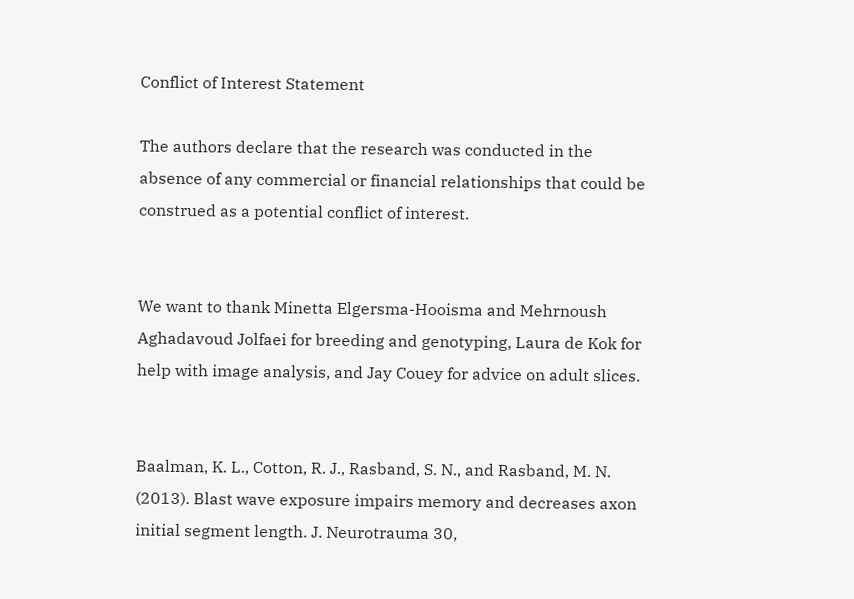Conflict of Interest Statement

The authors declare that the research was conducted in the absence of any commercial or financial relationships that could be construed as a potential conflict of interest.


We want to thank Minetta Elgersma-Hooisma and Mehrnoush Aghadavoud Jolfaei for breeding and genotyping, Laura de Kok for help with image analysis, and Jay Couey for advice on adult slices.


Baalman, K. L., Cotton, R. J., Rasband, S. N., and Rasband, M. N. (2013). Blast wave exposure impairs memory and decreases axon initial segment length. J. Neurotrauma 30,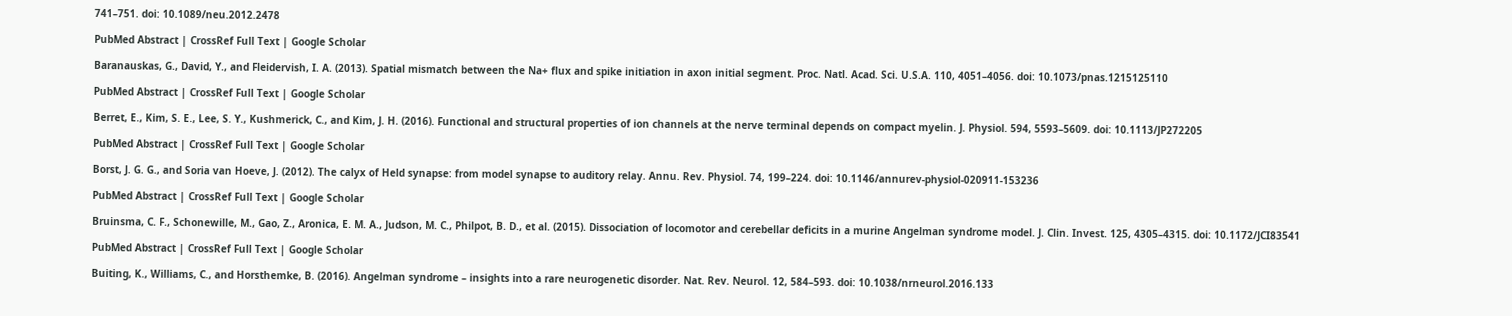741–751. doi: 10.1089/neu.2012.2478

PubMed Abstract | CrossRef Full Text | Google Scholar

Baranauskas, G., David, Y., and Fleidervish, I. A. (2013). Spatial mismatch between the Na+ flux and spike initiation in axon initial segment. Proc. Natl. Acad. Sci. U.S.A. 110, 4051–4056. doi: 10.1073/pnas.1215125110

PubMed Abstract | CrossRef Full Text | Google Scholar

Berret, E., Kim, S. E., Lee, S. Y., Kushmerick, C., and Kim, J. H. (2016). Functional and structural properties of ion channels at the nerve terminal depends on compact myelin. J. Physiol. 594, 5593–5609. doi: 10.1113/JP272205

PubMed Abstract | CrossRef Full Text | Google Scholar

Borst, J. G. G., and Soria van Hoeve, J. (2012). The calyx of Held synapse: from model synapse to auditory relay. Annu. Rev. Physiol. 74, 199–224. doi: 10.1146/annurev-physiol-020911-153236

PubMed Abstract | CrossRef Full Text | Google Scholar

Bruinsma, C. F., Schonewille, M., Gao, Z., Aronica, E. M. A., Judson, M. C., Philpot, B. D., et al. (2015). Dissociation of locomotor and cerebellar deficits in a murine Angelman syndrome model. J. Clin. Invest. 125, 4305–4315. doi: 10.1172/JCI83541

PubMed Abstract | CrossRef Full Text | Google Scholar

Buiting, K., Williams, C., and Horsthemke, B. (2016). Angelman syndrome – insights into a rare neurogenetic disorder. Nat. Rev. Neurol. 12, 584–593. doi: 10.1038/nrneurol.2016.133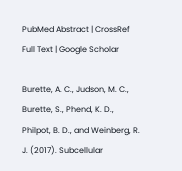PubMed Abstract | CrossRef Full Text | Google Scholar

Burette, A. C., Judson, M. C., Burette, S., Phend, K. D., Philpot, B. D., and Weinberg, R. J. (2017). Subcellular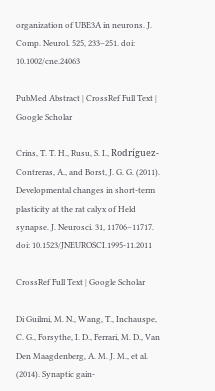organization of UBE3A in neurons. J. Comp. Neurol. 525, 233–251. doi: 10.1002/cne.24063

PubMed Abstract | CrossRef Full Text | Google Scholar

Crins, T. T. H., Rusu, S. I., Rodríguez-Contreras, A., and Borst, J. G. G. (2011). Developmental changes in short-term plasticity at the rat calyx of Held synapse. J. Neurosci. 31, 11706–11717. doi: 10.1523/JNEUROSCI.1995-11.2011

CrossRef Full Text | Google Scholar

Di Guilmi, M. N., Wang, T., Inchauspe, C. G., Forsythe, I. D., Ferrari, M. D., Van Den Maagdenberg, A. M. J. M., et al. (2014). Synaptic gain-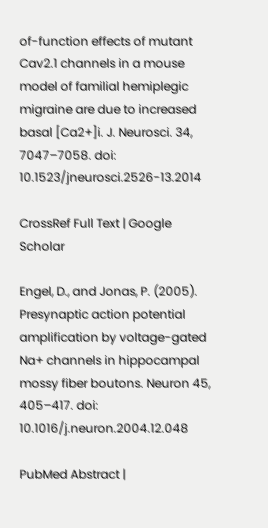of-function effects of mutant Cav2.1 channels in a mouse model of familial hemiplegic migraine are due to increased basal [Ca2+]i. J. Neurosci. 34, 7047–7058. doi: 10.1523/jneurosci.2526-13.2014

CrossRef Full Text | Google Scholar

Engel, D., and Jonas, P. (2005). Presynaptic action potential amplification by voltage-gated Na+ channels in hippocampal mossy fiber boutons. Neuron 45, 405–417. doi: 10.1016/j.neuron.2004.12.048

PubMed Abstract |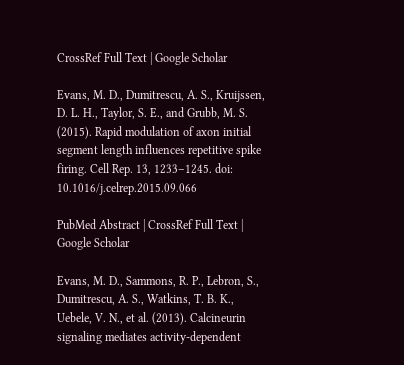CrossRef Full Text | Google Scholar

Evans, M. D., Dumitrescu, A. S., Kruijssen, D. L. H., Taylor, S. E., and Grubb, M. S. (2015). Rapid modulation of axon initial segment length influences repetitive spike firing. Cell Rep. 13, 1233–1245. doi: 10.1016/j.celrep.2015.09.066

PubMed Abstract | CrossRef Full Text | Google Scholar

Evans, M. D., Sammons, R. P., Lebron, S., Dumitrescu, A. S., Watkins, T. B. K., Uebele, V. N., et al. (2013). Calcineurin signaling mediates activity-dependent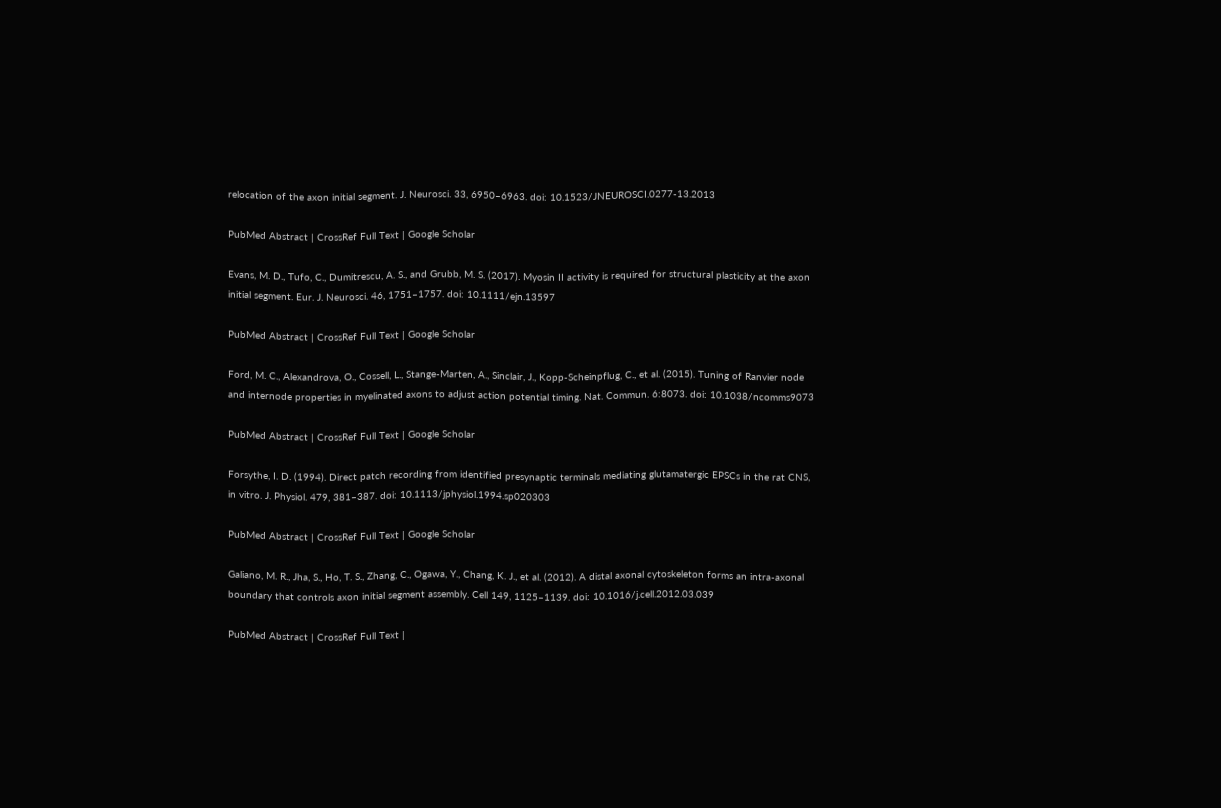relocation of the axon initial segment. J. Neurosci. 33, 6950–6963. doi: 10.1523/JNEUROSCI.0277-13.2013

PubMed Abstract | CrossRef Full Text | Google Scholar

Evans, M. D., Tufo, C., Dumitrescu, A. S., and Grubb, M. S. (2017). Myosin II activity is required for structural plasticity at the axon initial segment. Eur. J. Neurosci. 46, 1751–1757. doi: 10.1111/ejn.13597

PubMed Abstract | CrossRef Full Text | Google Scholar

Ford, M. C., Alexandrova, O., Cossell, L., Stange-Marten, A., Sinclair, J., Kopp-Scheinpflug, C., et al. (2015). Tuning of Ranvier node and internode properties in myelinated axons to adjust action potential timing. Nat. Commun. 6:8073. doi: 10.1038/ncomms9073

PubMed Abstract | CrossRef Full Text | Google Scholar

Forsythe, I. D. (1994). Direct patch recording from identified presynaptic terminals mediating glutamatergic EPSCs in the rat CNS, in vitro. J. Physiol. 479, 381–387. doi: 10.1113/jphysiol.1994.sp020303

PubMed Abstract | CrossRef Full Text | Google Scholar

Galiano, M. R., Jha, S., Ho, T. S., Zhang, C., Ogawa, Y., Chang, K. J., et al. (2012). A distal axonal cytoskeleton forms an intra-axonal boundary that controls axon initial segment assembly. Cell 149, 1125–1139. doi: 10.1016/j.cell.2012.03.039

PubMed Abstract | CrossRef Full Text |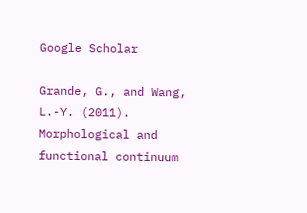Google Scholar

Grande, G., and Wang, L.-Y. (2011). Morphological and functional continuum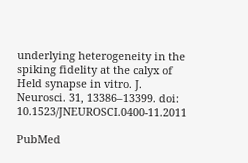underlying heterogeneity in the spiking fidelity at the calyx of Held synapse in vitro. J. Neurosci. 31, 13386–13399. doi: 10.1523/JNEUROSCI.0400-11.2011

PubMed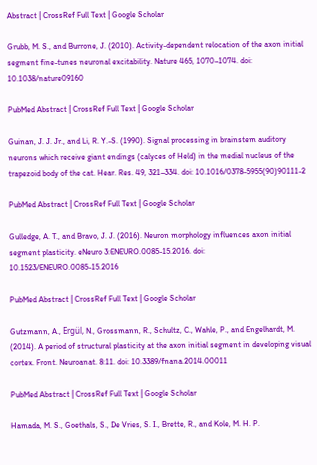Abstract | CrossRef Full Text | Google Scholar

Grubb, M. S., and Burrone, J. (2010). Activity-dependent relocation of the axon initial segment fine-tunes neuronal excitability. Nature 465, 1070–1074. doi: 10.1038/nature09160

PubMed Abstract | CrossRef Full Text | Google Scholar

Guinan, J. J. Jr., and Li, R. Y.-S. (1990). Signal processing in brainstem auditory neurons which receive giant endings (calyces of Held) in the medial nucleus of the trapezoid body of the cat. Hear. Res. 49, 321–334. doi: 10.1016/0378-5955(90)90111-2

PubMed Abstract | CrossRef Full Text | Google Scholar

Gulledge, A. T., and Bravo, J. J. (2016). Neuron morphology influences axon initial segment plasticity. eNeuro 3:ENEURO.0085-15.2016. doi: 10.1523/ENEURO.0085-15.2016

PubMed Abstract | CrossRef Full Text | Google Scholar

Gutzmann, A., Ergül, N., Grossmann, R., Schultz, C., Wahle, P., and Engelhardt, M. (2014). A period of structural plasticity at the axon initial segment in developing visual cortex. Front. Neuroanat. 8:11. doi: 10.3389/fnana.2014.00011

PubMed Abstract | CrossRef Full Text | Google Scholar

Hamada, M. S., Goethals, S., De Vries, S. I., Brette, R., and Kole, M. H. P.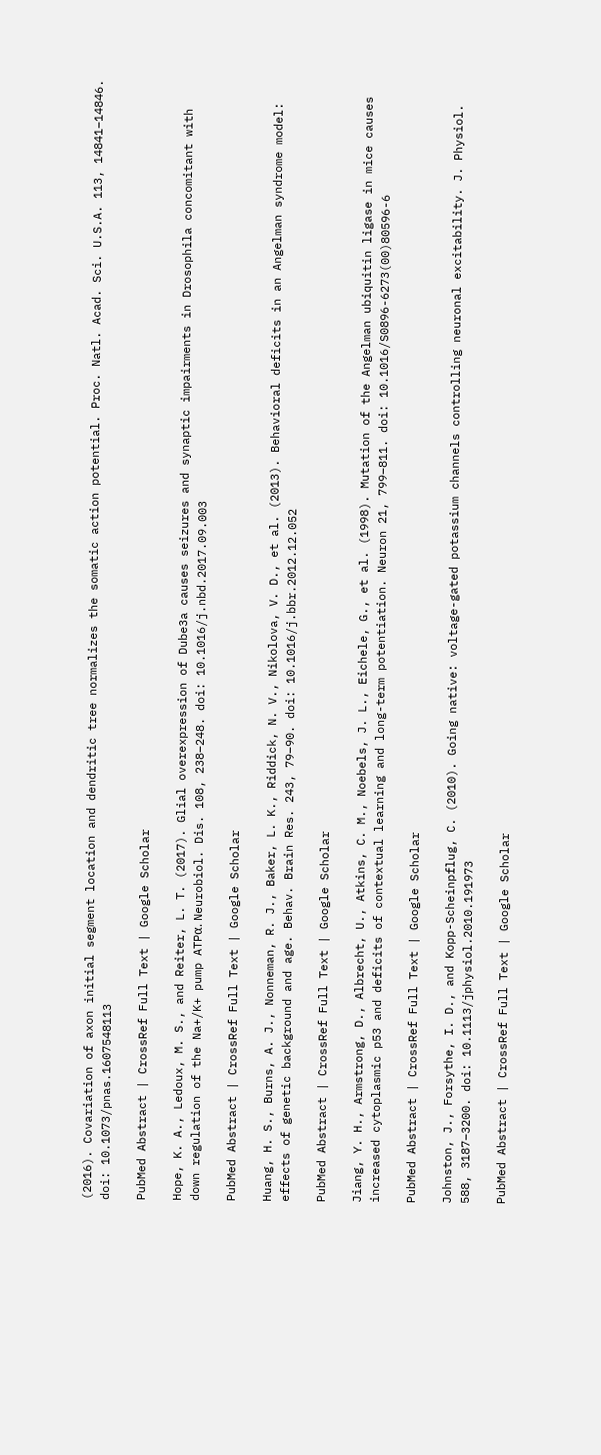(2016). Covariation of axon initial segment location and dendritic tree normalizes the somatic action potential. Proc. Natl. Acad. Sci. U.S.A. 113, 14841–14846. doi: 10.1073/pnas.1607548113

PubMed Abstract | CrossRef Full Text | Google Scholar

Hope, K. A., Ledoux, M. S., and Reiter, L. T. (2017). Glial overexpression of Dube3a causes seizures and synaptic impairments in Drosophila concomitant with down regulation of the Na+/K+ pump ATPα. Neurobiol. Dis. 108, 238–248. doi: 10.1016/j.nbd.2017.09.003

PubMed Abstract | CrossRef Full Text | Google Scholar

Huang, H. S., Burns, A. J., Nonneman, R. J., Baker, L. K., Riddick, N. V., Nikolova, V. D., et al. (2013). Behavioral deficits in an Angelman syndrome model: effects of genetic background and age. Behav. Brain Res. 243, 79–90. doi: 10.1016/j.bbr.2012.12.052

PubMed Abstract | CrossRef Full Text | Google Scholar

Jiang, Y. H., Armstrong, D., Albrecht, U., Atkins, C. M., Noebels, J. L., Eichele, G., et al. (1998). Mutation of the Angelman ubiquitin ligase in mice causes increased cytoplasmic p53 and deficits of contextual learning and long-term potentiation. Neuron 21, 799–811. doi: 10.1016/S0896-6273(00)80596-6

PubMed Abstract | CrossRef Full Text | Google Scholar

Johnston, J., Forsythe, I. D., and Kopp-Scheinpflug, C. (2010). Going native: voltage-gated potassium channels controlling neuronal excitability. J. Physiol. 588, 3187–3200. doi: 10.1113/jphysiol.2010.191973

PubMed Abstract | CrossRef Full Text | Google Scholar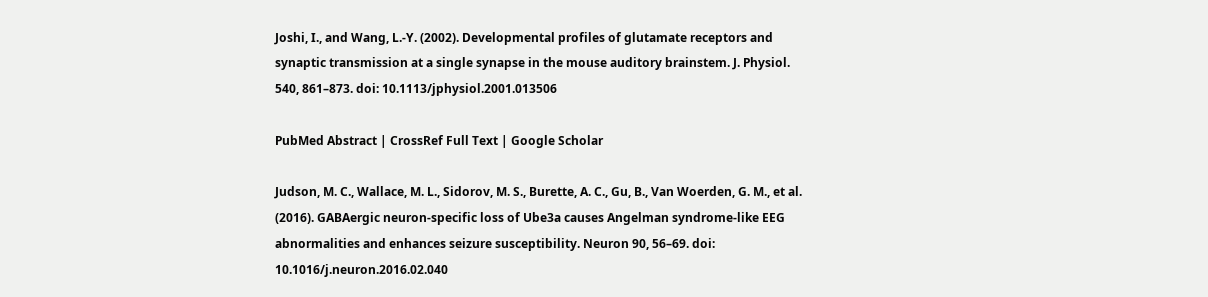Joshi, I., and Wang, L.-Y. (2002). Developmental profiles of glutamate receptors and synaptic transmission at a single synapse in the mouse auditory brainstem. J. Physiol. 540, 861–873. doi: 10.1113/jphysiol.2001.013506

PubMed Abstract | CrossRef Full Text | Google Scholar

Judson, M. C., Wallace, M. L., Sidorov, M. S., Burette, A. C., Gu, B., Van Woerden, G. M., et al. (2016). GABAergic neuron-specific loss of Ube3a causes Angelman syndrome-like EEG abnormalities and enhances seizure susceptibility. Neuron 90, 56–69. doi: 10.1016/j.neuron.2016.02.040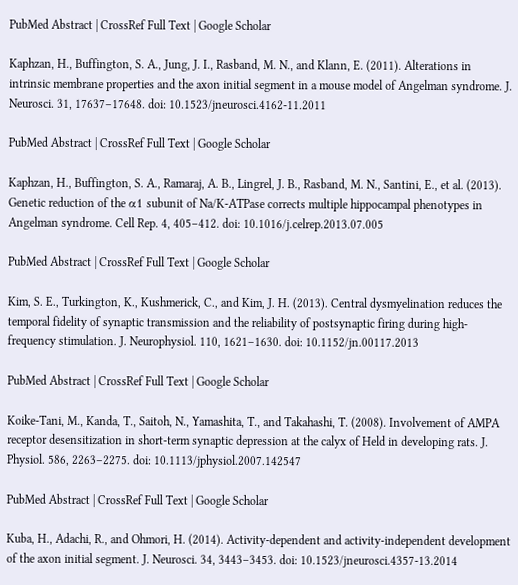PubMed Abstract | CrossRef Full Text | Google Scholar

Kaphzan, H., Buffington, S. A., Jung, J. I., Rasband, M. N., and Klann, E. (2011). Alterations in intrinsic membrane properties and the axon initial segment in a mouse model of Angelman syndrome. J. Neurosci. 31, 17637–17648. doi: 10.1523/jneurosci.4162-11.2011

PubMed Abstract | CrossRef Full Text | Google Scholar

Kaphzan, H., Buffington, S. A., Ramaraj, A. B., Lingrel, J. B., Rasband, M. N., Santini, E., et al. (2013). Genetic reduction of the α1 subunit of Na/K-ATPase corrects multiple hippocampal phenotypes in Angelman syndrome. Cell Rep. 4, 405–412. doi: 10.1016/j.celrep.2013.07.005

PubMed Abstract | CrossRef Full Text | Google Scholar

Kim, S. E., Turkington, K., Kushmerick, C., and Kim, J. H. (2013). Central dysmyelination reduces the temporal fidelity of synaptic transmission and the reliability of postsynaptic firing during high-frequency stimulation. J. Neurophysiol. 110, 1621–1630. doi: 10.1152/jn.00117.2013

PubMed Abstract | CrossRef Full Text | Google Scholar

Koike-Tani, M., Kanda, T., Saitoh, N., Yamashita, T., and Takahashi, T. (2008). Involvement of AMPA receptor desensitization in short-term synaptic depression at the calyx of Held in developing rats. J. Physiol. 586, 2263–2275. doi: 10.1113/jphysiol.2007.142547

PubMed Abstract | CrossRef Full Text | Google Scholar

Kuba, H., Adachi, R., and Ohmori, H. (2014). Activity-dependent and activity-independent development of the axon initial segment. J. Neurosci. 34, 3443–3453. doi: 10.1523/jneurosci.4357-13.2014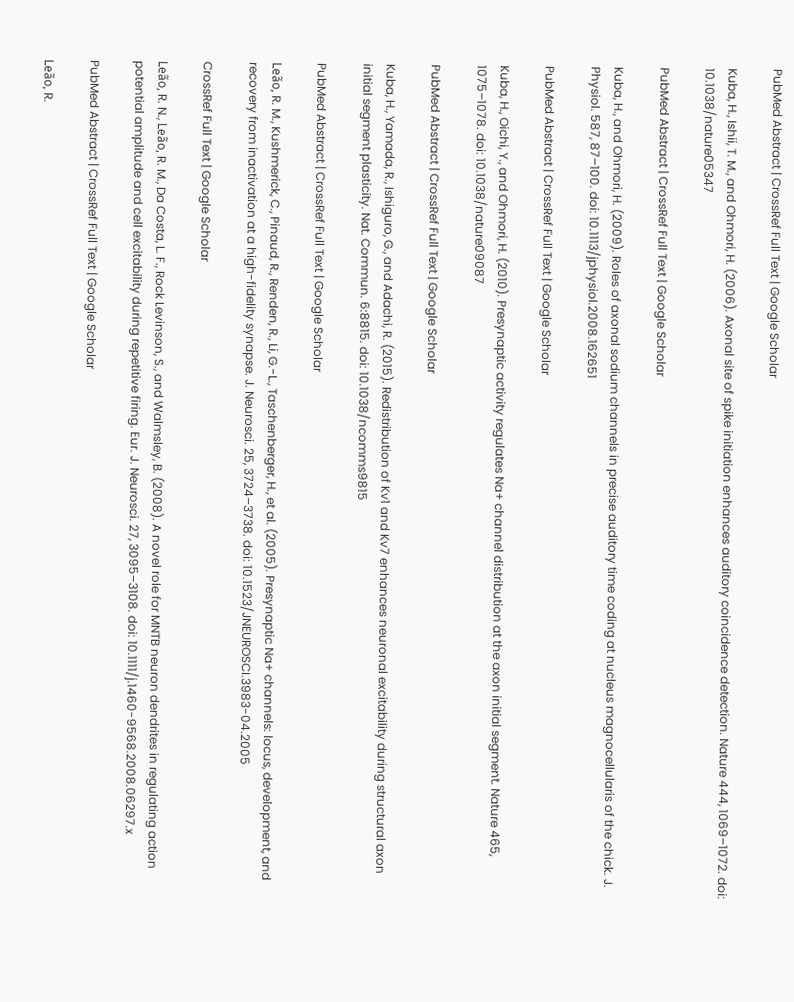PubMed Abstract | CrossRef Full Text | Google Scholar

Kuba, H., Ishii, T. M., and Ohmori, H. (2006). Axonal site of spike initiation enhances auditory coincidence detection. Nature 444, 1069–1072. doi: 10.1038/nature05347

PubMed Abstract | CrossRef Full Text | Google Scholar

Kuba, H., and Ohmori, H. (2009). Roles of axonal sodium channels in precise auditory time coding at nucleus magnocellularis of the chick. J. Physiol. 587, 87–100. doi: 10.1113/jphysiol.2008.162651

PubMed Abstract | CrossRef Full Text | Google Scholar

Kuba, H., Oichi, Y., and Ohmori, H. (2010). Presynaptic activity regulates Na+ channel distribution at the axon initial segment. Nature 465, 1075–1078. doi: 10.1038/nature09087

PubMed Abstract | CrossRef Full Text | Google Scholar

Kuba, H., Yamada, R., Ishiguro, G., and Adachi, R. (2015). Redistribution of Kv1 and Kv7 enhances neuronal excitability during structural axon initial segment plasticity. Nat. Commun. 6:8815. doi: 10.1038/ncomms9815

PubMed Abstract | CrossRef Full Text | Google Scholar

Leão, R. M., Kushmerick, C., Pinaud, R., Renden, R., Li, G.-L., Taschenberger, H., et al. (2005). Presynaptic Na+ channels: locus, development, and recovery from inactivation at a high-fidelity synapse. J. Neurosci. 25, 3724–3738. doi: 10.1523/JNEUROSCI.3983-04.2005

CrossRef Full Text | Google Scholar

Leão, R. N., Leão, R. M., Da Costa, L. F., Rock Levinson, S., and Walmsley, B. (2008). A novel role for MNTB neuron dendrites in regulating action potential amplitude and cell excitability during repetitive firing. Eur. J. Neurosci. 27, 3095–3108. doi: 10.1111/j.1460-9568.2008.06297.x

PubMed Abstract | CrossRef Full Text | Google Scholar

Leão, R.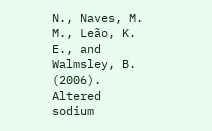N., Naves, M. M., Leão, K. E., and Walmsley, B. (2006). Altered sodium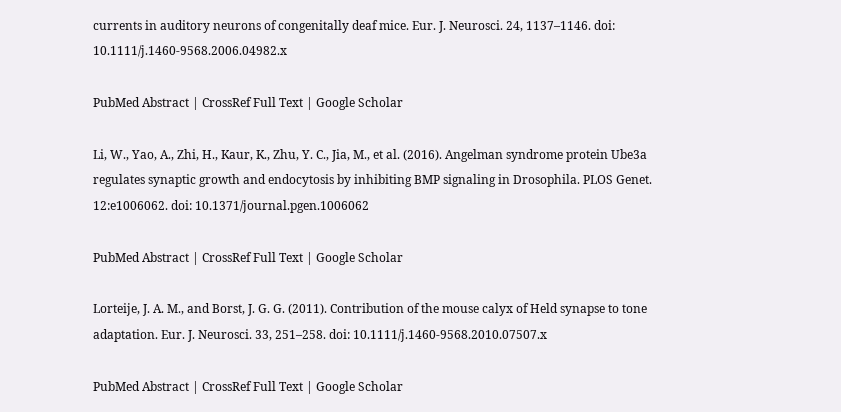currents in auditory neurons of congenitally deaf mice. Eur. J. Neurosci. 24, 1137–1146. doi: 10.1111/j.1460-9568.2006.04982.x

PubMed Abstract | CrossRef Full Text | Google Scholar

Li, W., Yao, A., Zhi, H., Kaur, K., Zhu, Y. C., Jia, M., et al. (2016). Angelman syndrome protein Ube3a regulates synaptic growth and endocytosis by inhibiting BMP signaling in Drosophila. PLOS Genet. 12:e1006062. doi: 10.1371/journal.pgen.1006062

PubMed Abstract | CrossRef Full Text | Google Scholar

Lorteije, J. A. M., and Borst, J. G. G. (2011). Contribution of the mouse calyx of Held synapse to tone adaptation. Eur. J. Neurosci. 33, 251–258. doi: 10.1111/j.1460-9568.2010.07507.x

PubMed Abstract | CrossRef Full Text | Google Scholar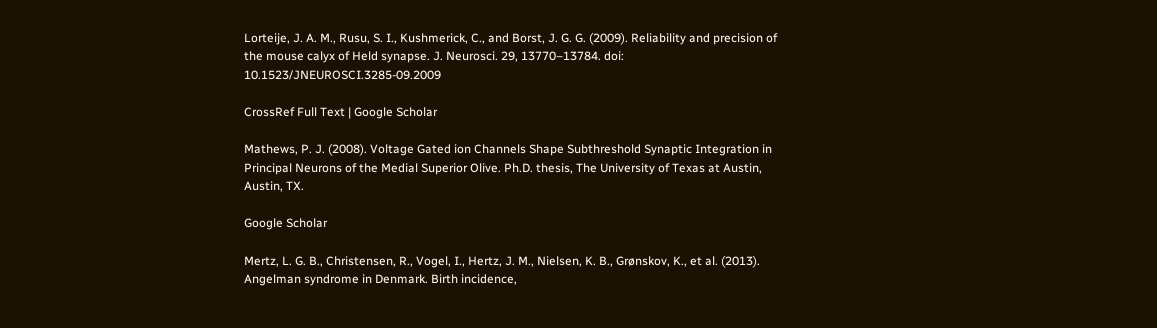Lorteije, J. A. M., Rusu, S. I., Kushmerick, C., and Borst, J. G. G. (2009). Reliability and precision of the mouse calyx of Held synapse. J. Neurosci. 29, 13770–13784. doi: 10.1523/JNEUROSCI.3285-09.2009

CrossRef Full Text | Google Scholar

Mathews, P. J. (2008). Voltage Gated ion Channels Shape Subthreshold Synaptic Integration in Principal Neurons of the Medial Superior Olive. Ph.D. thesis, The University of Texas at Austin, Austin, TX.

Google Scholar

Mertz, L. G. B., Christensen, R., Vogel, I., Hertz, J. M., Nielsen, K. B., Grønskov, K., et al. (2013). Angelman syndrome in Denmark. Birth incidence,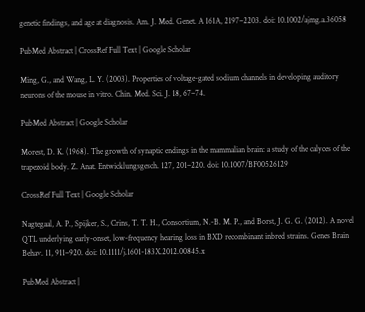genetic findings, and age at diagnosis. Am. J. Med. Genet. A 161A, 2197–2203. doi: 10.1002/ajmg.a.36058

PubMed Abstract | CrossRef Full Text | Google Scholar

Ming, G., and Wang, L. Y. (2003). Properties of voltage-gated sodium channels in developing auditory neurons of the mouse in vitro. Chin. Med. Sci. J. 18, 67–74.

PubMed Abstract | Google Scholar

Morest, D. K. (1968). The growth of synaptic endings in the mammalian brain: a study of the calyces of the trapezoid body. Z. Anat. Entwicklungsgesch. 127, 201–220. doi: 10.1007/BF00526129

CrossRef Full Text | Google Scholar

Nagtegaal, A. P., Spijker, S., Crins, T. T. H., Consortium, N.-B. M. P., and Borst, J. G. G. (2012). A novel QTL underlying early-onset, low-frequency hearing loss in BXD recombinant inbred strains. Genes Brain Behav. 11, 911–920. doi: 10.1111/j.1601-183X.2012.00845.x

PubMed Abstract |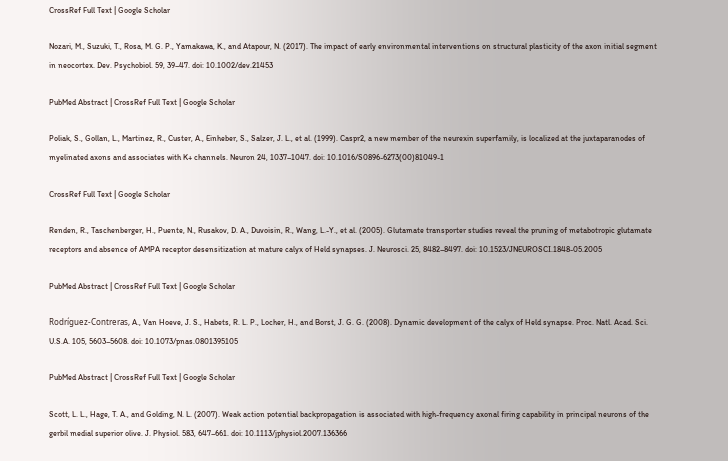CrossRef Full Text | Google Scholar

Nozari, M., Suzuki, T., Rosa, M. G. P., Yamakawa, K., and Atapour, N. (2017). The impact of early environmental interventions on structural plasticity of the axon initial segment in neocortex. Dev. Psychobiol. 59, 39–47. doi: 10.1002/dev.21453

PubMed Abstract | CrossRef Full Text | Google Scholar

Poliak, S., Gollan, L., Martinez, R., Custer, A., Einheber, S., Salzer, J. L., et al. (1999). Caspr2, a new member of the neurexin superfamily, is localized at the juxtaparanodes of myelinated axons and associates with K+ channels. Neuron 24, 1037–1047. doi: 10.1016/S0896-6273(00)81049-1

CrossRef Full Text | Google Scholar

Renden, R., Taschenberger, H., Puente, N., Rusakov, D. A., Duvoisin, R., Wang, L.-Y., et al. (2005). Glutamate transporter studies reveal the pruning of metabotropic glutamate receptors and absence of AMPA receptor desensitization at mature calyx of Held synapses. J. Neurosci. 25, 8482–8497. doi: 10.1523/JNEUROSCI.1848-05.2005

PubMed Abstract | CrossRef Full Text | Google Scholar

Rodríguez-Contreras, A., Van Hoeve, J. S., Habets, R. L. P., Locher, H., and Borst, J. G. G. (2008). Dynamic development of the calyx of Held synapse. Proc. Natl. Acad. Sci. U.S.A. 105, 5603–5608. doi: 10.1073/pnas.0801395105

PubMed Abstract | CrossRef Full Text | Google Scholar

Scott, L. L., Hage, T. A., and Golding, N. L. (2007). Weak action potential backpropagation is associated with high-frequency axonal firing capability in principal neurons of the gerbil medial superior olive. J. Physiol. 583, 647–661. doi: 10.1113/jphysiol.2007.136366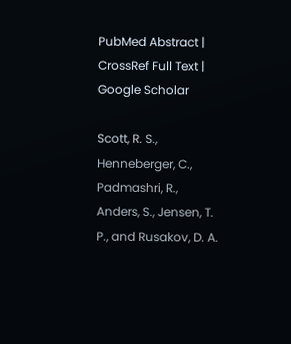PubMed Abstract | CrossRef Full Text | Google Scholar

Scott, R. S., Henneberger, C., Padmashri, R., Anders, S., Jensen, T. P., and Rusakov, D. A.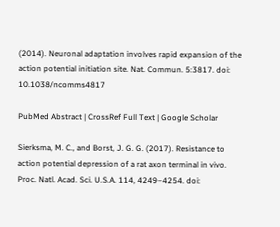(2014). Neuronal adaptation involves rapid expansion of the action potential initiation site. Nat. Commun. 5:3817. doi: 10.1038/ncomms4817

PubMed Abstract | CrossRef Full Text | Google Scholar

Sierksma, M. C., and Borst, J. G. G. (2017). Resistance to action potential depression of a rat axon terminal in vivo. Proc. Natl. Acad. Sci. U.S.A. 114, 4249–4254. doi: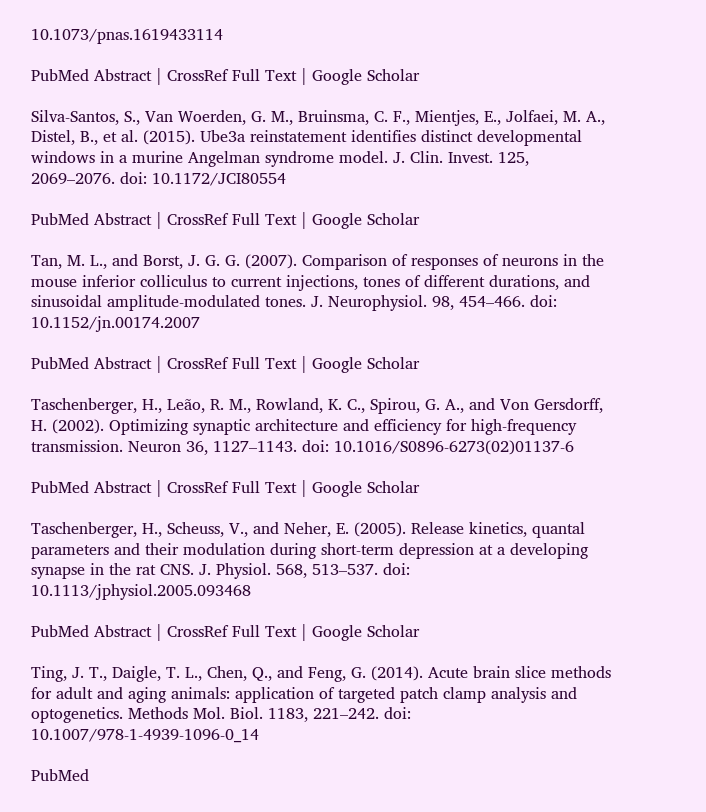10.1073/pnas.1619433114

PubMed Abstract | CrossRef Full Text | Google Scholar

Silva-Santos, S., Van Woerden, G. M., Bruinsma, C. F., Mientjes, E., Jolfaei, M. A., Distel, B., et al. (2015). Ube3a reinstatement identifies distinct developmental windows in a murine Angelman syndrome model. J. Clin. Invest. 125, 2069–2076. doi: 10.1172/JCI80554

PubMed Abstract | CrossRef Full Text | Google Scholar

Tan, M. L., and Borst, J. G. G. (2007). Comparison of responses of neurons in the mouse inferior colliculus to current injections, tones of different durations, and sinusoidal amplitude-modulated tones. J. Neurophysiol. 98, 454–466. doi: 10.1152/jn.00174.2007

PubMed Abstract | CrossRef Full Text | Google Scholar

Taschenberger, H., Leão, R. M., Rowland, K. C., Spirou, G. A., and Von Gersdorff, H. (2002). Optimizing synaptic architecture and efficiency for high-frequency transmission. Neuron 36, 1127–1143. doi: 10.1016/S0896-6273(02)01137-6

PubMed Abstract | CrossRef Full Text | Google Scholar

Taschenberger, H., Scheuss, V., and Neher, E. (2005). Release kinetics, quantal parameters and their modulation during short-term depression at a developing synapse in the rat CNS. J. Physiol. 568, 513–537. doi: 10.1113/jphysiol.2005.093468

PubMed Abstract | CrossRef Full Text | Google Scholar

Ting, J. T., Daigle, T. L., Chen, Q., and Feng, G. (2014). Acute brain slice methods for adult and aging animals: application of targeted patch clamp analysis and optogenetics. Methods Mol. Biol. 1183, 221–242. doi: 10.1007/978-1-4939-1096-0_14

PubMed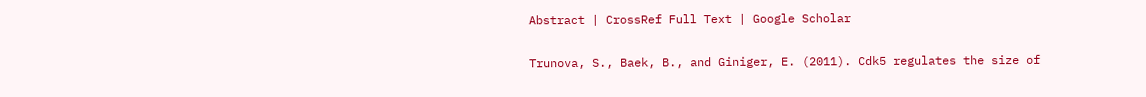Abstract | CrossRef Full Text | Google Scholar

Trunova, S., Baek, B., and Giniger, E. (2011). Cdk5 regulates the size of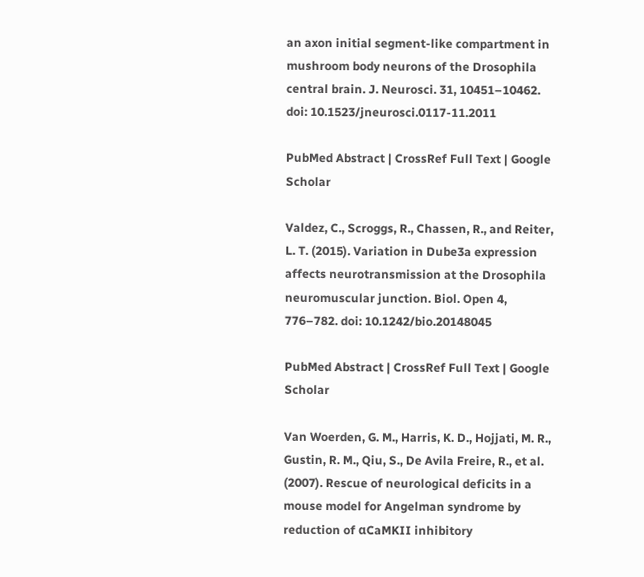an axon initial segment-like compartment in mushroom body neurons of the Drosophila central brain. J. Neurosci. 31, 10451–10462. doi: 10.1523/jneurosci.0117-11.2011

PubMed Abstract | CrossRef Full Text | Google Scholar

Valdez, C., Scroggs, R., Chassen, R., and Reiter, L. T. (2015). Variation in Dube3a expression affects neurotransmission at the Drosophila neuromuscular junction. Biol. Open 4, 776–782. doi: 10.1242/bio.20148045

PubMed Abstract | CrossRef Full Text | Google Scholar

Van Woerden, G. M., Harris, K. D., Hojjati, M. R., Gustin, R. M., Qiu, S., De Avila Freire, R., et al. (2007). Rescue of neurological deficits in a mouse model for Angelman syndrome by reduction of αCaMKII inhibitory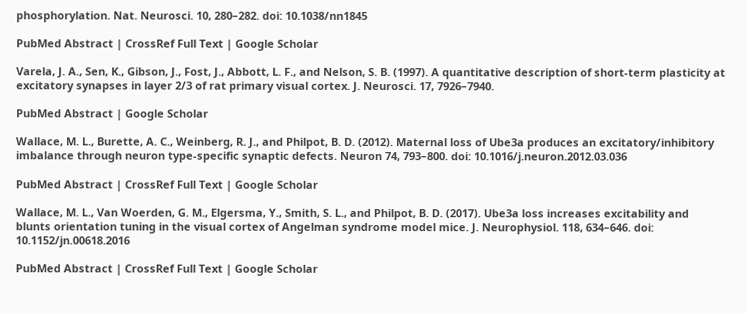phosphorylation. Nat. Neurosci. 10, 280–282. doi: 10.1038/nn1845

PubMed Abstract | CrossRef Full Text | Google Scholar

Varela, J. A., Sen, K., Gibson, J., Fost, J., Abbott, L. F., and Nelson, S. B. (1997). A quantitative description of short-term plasticity at excitatory synapses in layer 2/3 of rat primary visual cortex. J. Neurosci. 17, 7926–7940.

PubMed Abstract | Google Scholar

Wallace, M. L., Burette, A. C., Weinberg, R. J., and Philpot, B. D. (2012). Maternal loss of Ube3a produces an excitatory/inhibitory imbalance through neuron type-specific synaptic defects. Neuron 74, 793–800. doi: 10.1016/j.neuron.2012.03.036

PubMed Abstract | CrossRef Full Text | Google Scholar

Wallace, M. L., Van Woerden, G. M., Elgersma, Y., Smith, S. L., and Philpot, B. D. (2017). Ube3a loss increases excitability and blunts orientation tuning in the visual cortex of Angelman syndrome model mice. J. Neurophysiol. 118, 634–646. doi: 10.1152/jn.00618.2016

PubMed Abstract | CrossRef Full Text | Google Scholar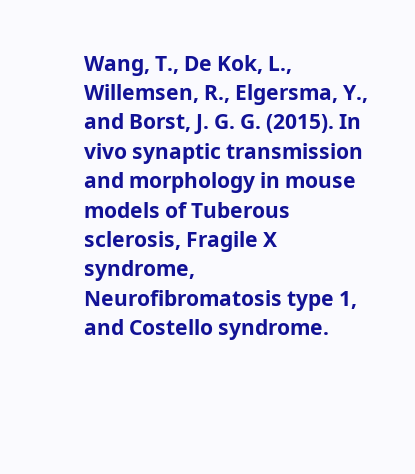Wang, T., De Kok, L., Willemsen, R., Elgersma, Y., and Borst, J. G. G. (2015). In vivo synaptic transmission and morphology in mouse models of Tuberous sclerosis, Fragile X syndrome, Neurofibromatosis type 1, and Costello syndrome.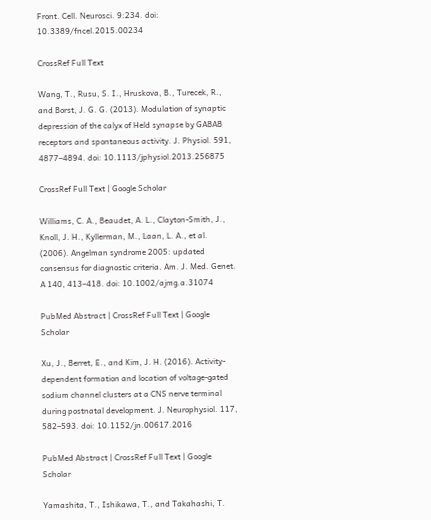Front. Cell. Neurosci. 9:234. doi: 10.3389/fncel.2015.00234

CrossRef Full Text

Wang, T., Rusu, S. I., Hruskova, B., Turecek, R., and Borst, J. G. G. (2013). Modulation of synaptic depression of the calyx of Held synapse by GABAB receptors and spontaneous activity. J. Physiol. 591, 4877–4894. doi: 10.1113/jphysiol.2013.256875

CrossRef Full Text | Google Scholar

Williams, C. A., Beaudet, A. L., Clayton-Smith, J., Knoll, J. H., Kyllerman, M., Laan, L. A., et al. (2006). Angelman syndrome 2005: updated consensus for diagnostic criteria. Am. J. Med. Genet. A 140, 413–418. doi: 10.1002/ajmg.a.31074

PubMed Abstract | CrossRef Full Text | Google Scholar

Xu, J., Berret, E., and Kim, J. H. (2016). Activity-dependent formation and location of voltage-gated sodium channel clusters at a CNS nerve terminal during postnatal development. J. Neurophysiol. 117, 582–593. doi: 10.1152/jn.00617.2016

PubMed Abstract | CrossRef Full Text | Google Scholar

Yamashita, T., Ishikawa, T., and Takahashi, T.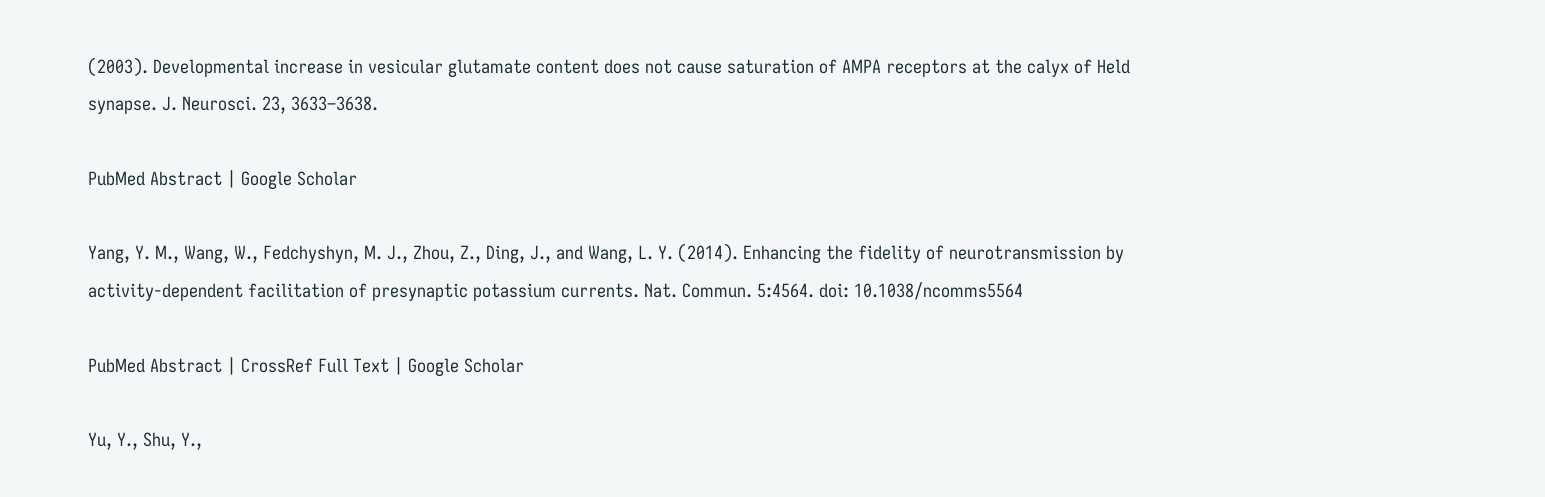(2003). Developmental increase in vesicular glutamate content does not cause saturation of AMPA receptors at the calyx of Held synapse. J. Neurosci. 23, 3633–3638.

PubMed Abstract | Google Scholar

Yang, Y. M., Wang, W., Fedchyshyn, M. J., Zhou, Z., Ding, J., and Wang, L. Y. (2014). Enhancing the fidelity of neurotransmission by activity-dependent facilitation of presynaptic potassium currents. Nat. Commun. 5:4564. doi: 10.1038/ncomms5564

PubMed Abstract | CrossRef Full Text | Google Scholar

Yu, Y., Shu, Y.,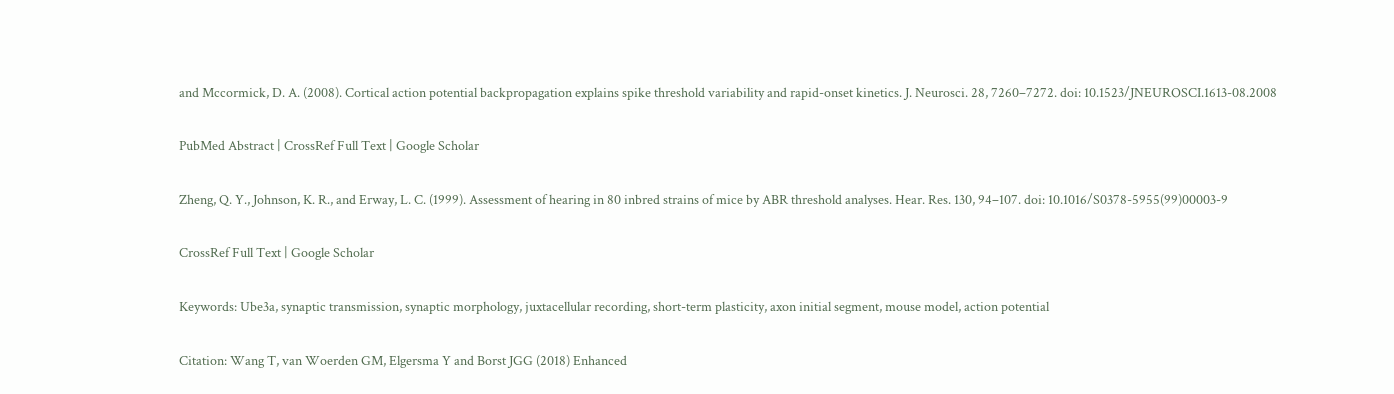and Mccormick, D. A. (2008). Cortical action potential backpropagation explains spike threshold variability and rapid-onset kinetics. J. Neurosci. 28, 7260–7272. doi: 10.1523/JNEUROSCI.1613-08.2008

PubMed Abstract | CrossRef Full Text | Google Scholar

Zheng, Q. Y., Johnson, K. R., and Erway, L. C. (1999). Assessment of hearing in 80 inbred strains of mice by ABR threshold analyses. Hear. Res. 130, 94–107. doi: 10.1016/S0378-5955(99)00003-9

CrossRef Full Text | Google Scholar

Keywords: Ube3a, synaptic transmission, synaptic morphology, juxtacellular recording, short-term plasticity, axon initial segment, mouse model, action potential

Citation: Wang T, van Woerden GM, Elgersma Y and Borst JGG (2018) Enhanced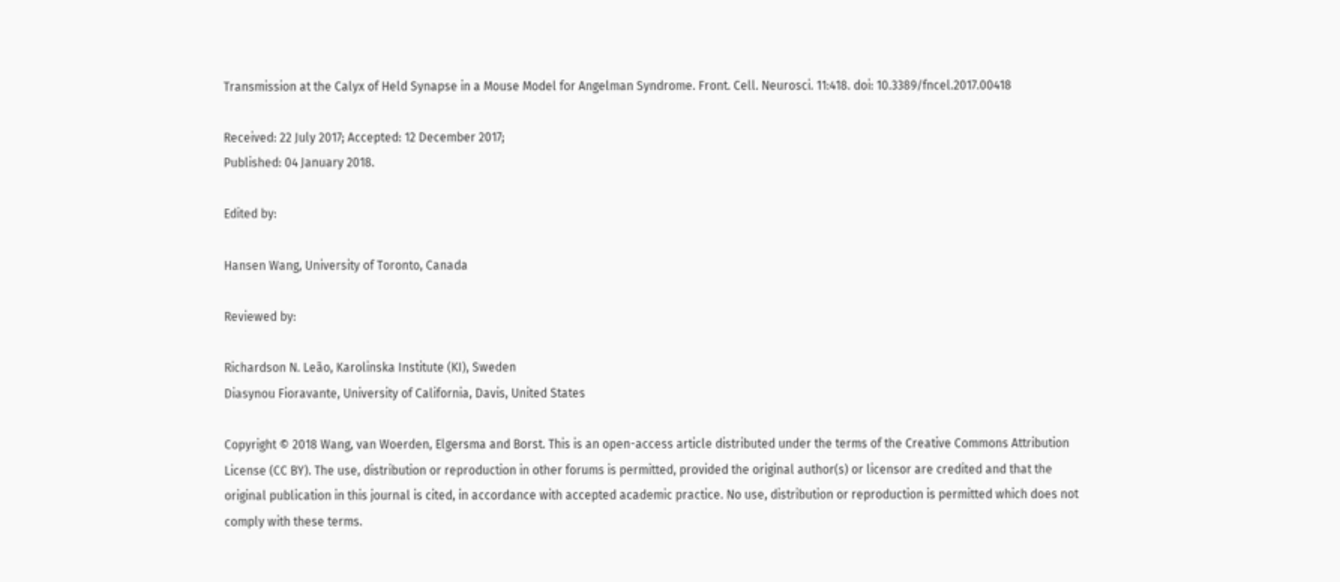Transmission at the Calyx of Held Synapse in a Mouse Model for Angelman Syndrome. Front. Cell. Neurosci. 11:418. doi: 10.3389/fncel.2017.00418

Received: 22 July 2017; Accepted: 12 December 2017;
Published: 04 January 2018.

Edited by:

Hansen Wang, University of Toronto, Canada

Reviewed by:

Richardson N. Leão, Karolinska Institute (KI), Sweden
Diasynou Fioravante, University of California, Davis, United States

Copyright © 2018 Wang, van Woerden, Elgersma and Borst. This is an open-access article distributed under the terms of the Creative Commons Attribution License (CC BY). The use, distribution or reproduction in other forums is permitted, provided the original author(s) or licensor are credited and that the original publication in this journal is cited, in accordance with accepted academic practice. No use, distribution or reproduction is permitted which does not comply with these terms.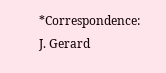*Correspondence: J. Gerard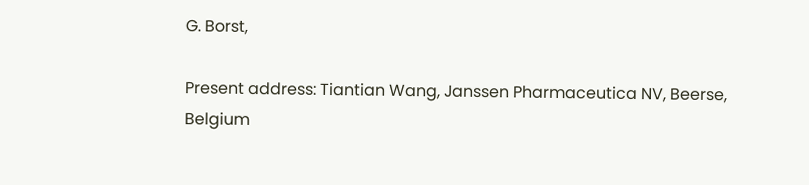G. Borst,

Present address: Tiantian Wang, Janssen Pharmaceutica NV, Beerse, Belgium